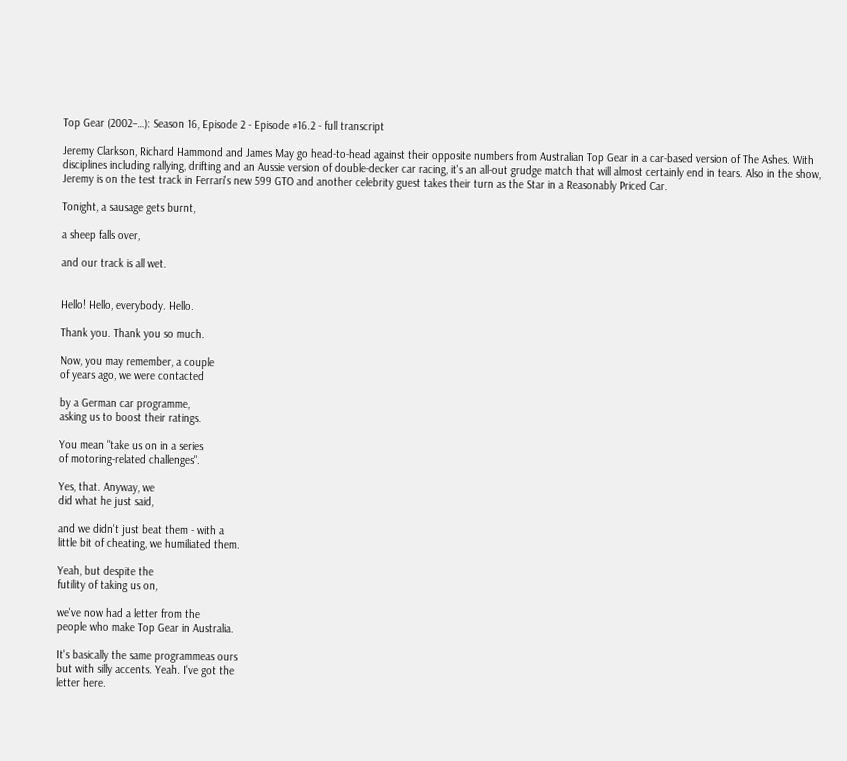Top Gear (2002–…): Season 16, Episode 2 - Episode #16.2 - full transcript

Jeremy Clarkson, Richard Hammond and James May go head-to-head against their opposite numbers from Australian Top Gear in a car-based version of The Ashes. With disciplines including rallying, drifting and an Aussie version of double-decker car racing, it's an all-out grudge match that will almost certainly end in tears. Also in the show, Jeremy is on the test track in Ferrari's new 599 GTO and another celebrity guest takes their turn as the Star in a Reasonably Priced Car.

Tonight, a sausage gets burnt,

a sheep falls over,

and our track is all wet.


Hello! Hello, everybody. Hello.

Thank you. Thank you so much.

Now, you may remember, a couple
of years ago, we were contacted

by a German car programme,
asking us to boost their ratings.

You mean "take us on in a series
of motoring-related challenges".

Yes, that. Anyway, we
did what he just said,

and we didn't just beat them - with a
little bit of cheating, we humiliated them.

Yeah, but despite the
futility of taking us on,

we've now had a letter from the
people who make Top Gear in Australia.

It's basically the same programmeas ours
but with silly accents. Yeah. I've got the
letter here.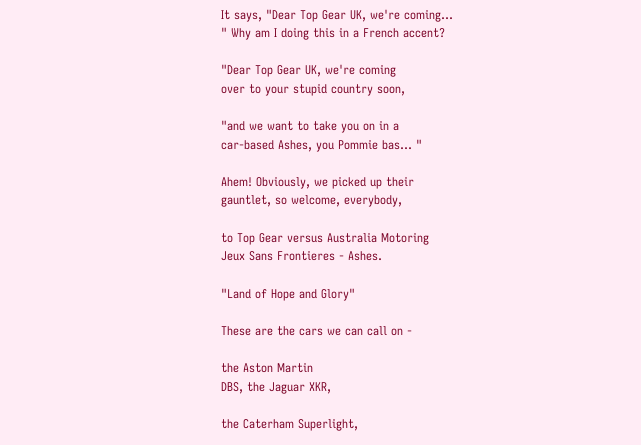It says, "Dear Top Gear UK, we're coming...
" Why am I doing this in a French accent?

"Dear Top Gear UK, we're coming
over to your stupid country soon,

"and we want to take you on in a
car-based Ashes, you Pommie bas... "

Ahem! Obviously, we picked up their
gauntlet, so welcome, everybody,

to Top Gear versus Australia Motoring
Jeux Sans Frontieres - Ashes.

"Land of Hope and Glory"

These are the cars we can call on -

the Aston Martin
DBS, the Jaguar XKR,

the Caterham Superlight,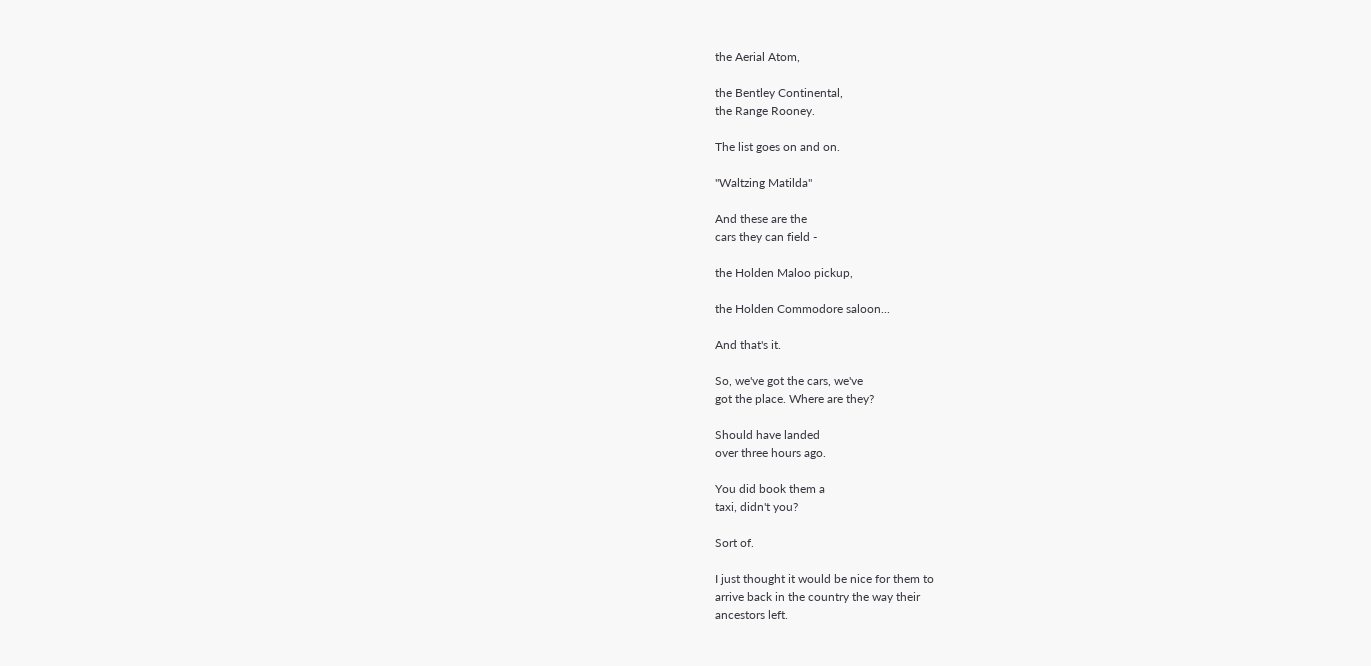the Aerial Atom,

the Bentley Continental,
the Range Rooney.

The list goes on and on.

"Waltzing Matilda"

And these are the
cars they can field -

the Holden Maloo pickup,

the Holden Commodore saloon...

And that's it.

So, we've got the cars, we've
got the place. Where are they?

Should have landed
over three hours ago.

You did book them a
taxi, didn't you?

Sort of.

I just thought it would be nice for them to
arrive back in the country the way their
ancestors left.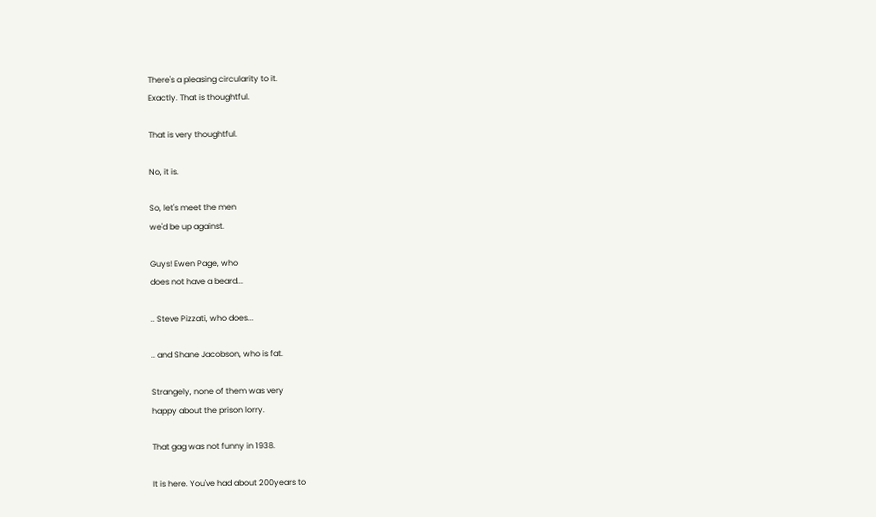There's a pleasing circularity to it.
Exactly. That is thoughtful.

That is very thoughtful.

No, it is.

So, let's meet the men
we'd be up against.

Guys! Ewen Page, who
does not have a beard...

.. Steve Pizzati, who does...

.. and Shane Jacobson, who is fat.

Strangely, none of them was very
happy about the prison lorry.

That gag was not funny in 1938.

It is here. You've had about 200years to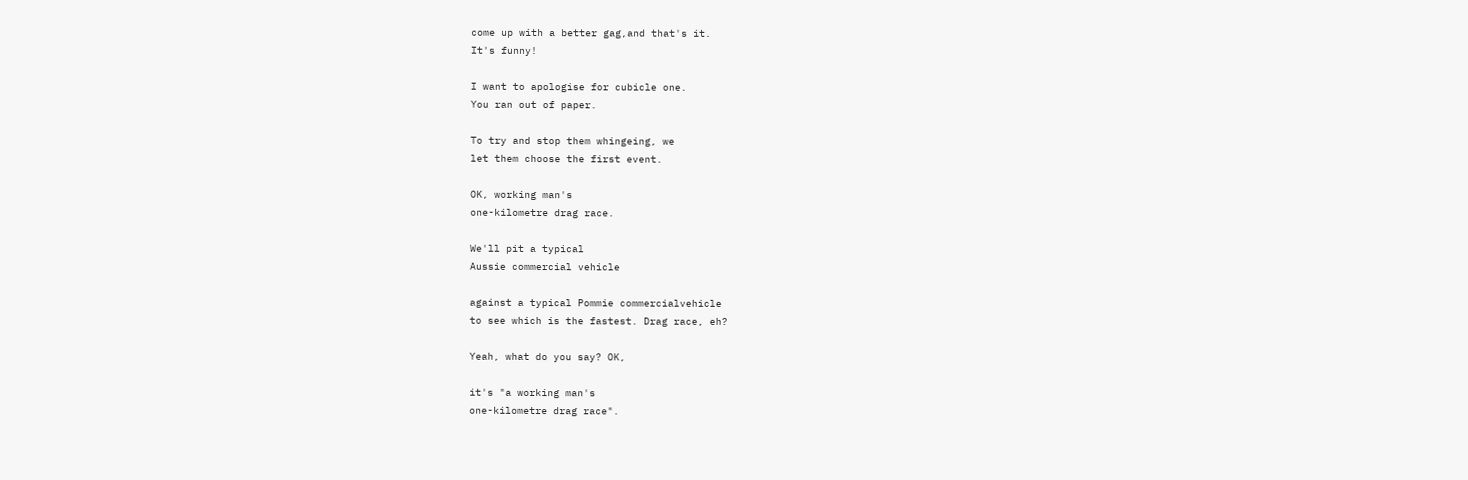come up with a better gag,and that's it.
It's funny!

I want to apologise for cubicle one.
You ran out of paper.

To try and stop them whingeing, we
let them choose the first event.

OK, working man's
one-kilometre drag race.

We'll pit a typical
Aussie commercial vehicle

against a typical Pommie commercialvehicle
to see which is the fastest. Drag race, eh?

Yeah, what do you say? OK,

it's "a working man's
one-kilometre drag race".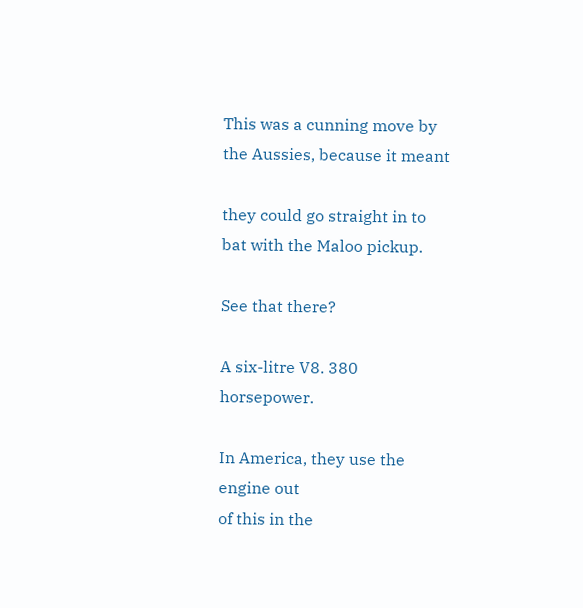This was a cunning move by
the Aussies, because it meant

they could go straight in to
bat with the Maloo pickup.

See that there?

A six-litre V8. 380 horsepower.

In America, they use the engine out
of this in the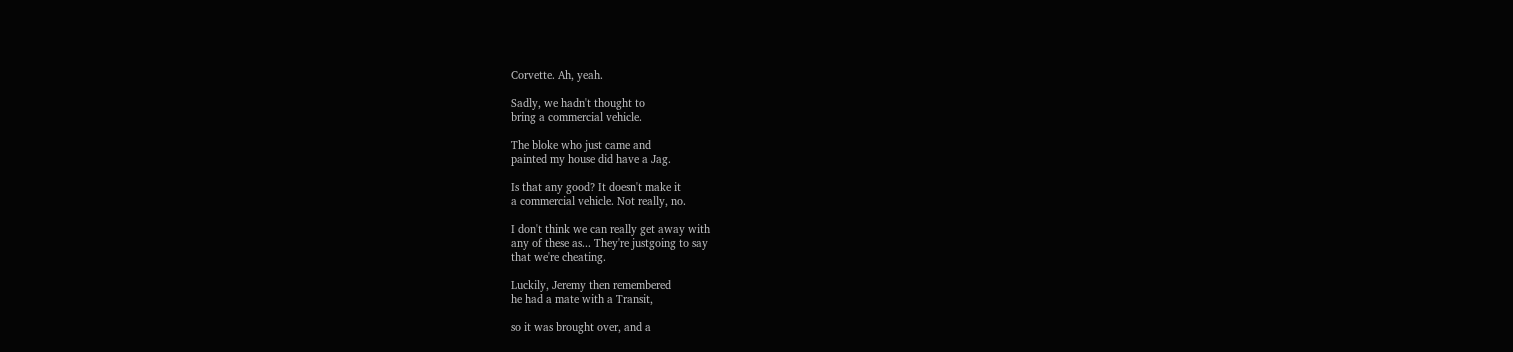Corvette. Ah, yeah.

Sadly, we hadn't thought to
bring a commercial vehicle.

The bloke who just came and
painted my house did have a Jag.

Is that any good? It doesn't make it
a commercial vehicle. Not really, no.

I don't think we can really get away with
any of these as... They're justgoing to say
that we're cheating.

Luckily, Jeremy then remembered
he had a mate with a Transit,

so it was brought over, and a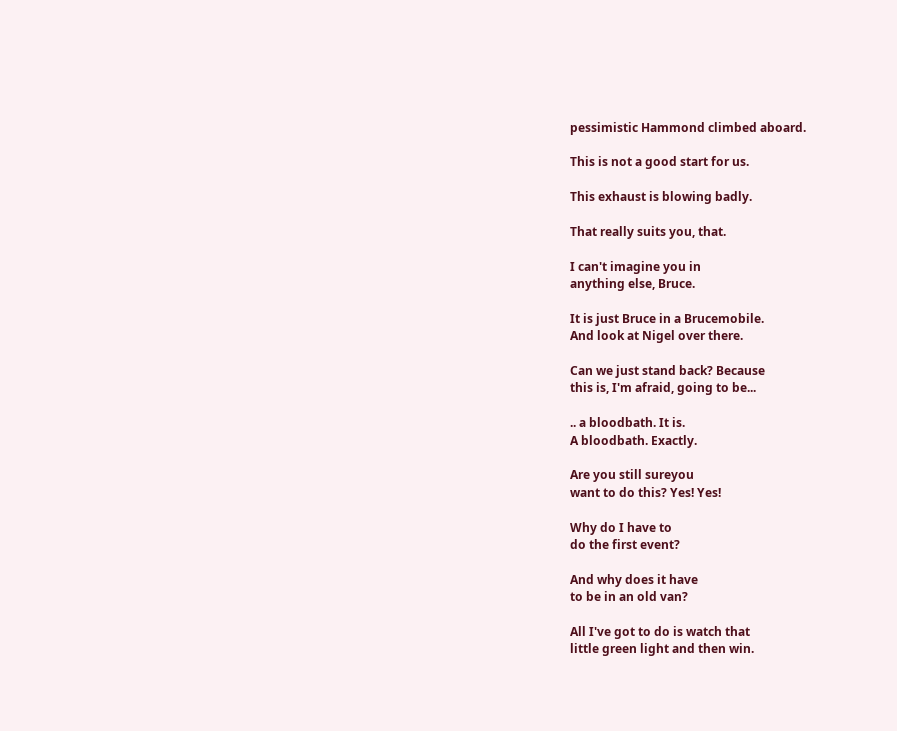pessimistic Hammond climbed aboard.

This is not a good start for us.

This exhaust is blowing badly.

That really suits you, that.

I can't imagine you in
anything else, Bruce.

It is just Bruce in a Brucemobile.
And look at Nigel over there.

Can we just stand back? Because
this is, I'm afraid, going to be...

.. a bloodbath. It is.
A bloodbath. Exactly.

Are you still sureyou
want to do this? Yes! Yes!

Why do I have to
do the first event?

And why does it have
to be in an old van?

All I've got to do is watch that
little green light and then win.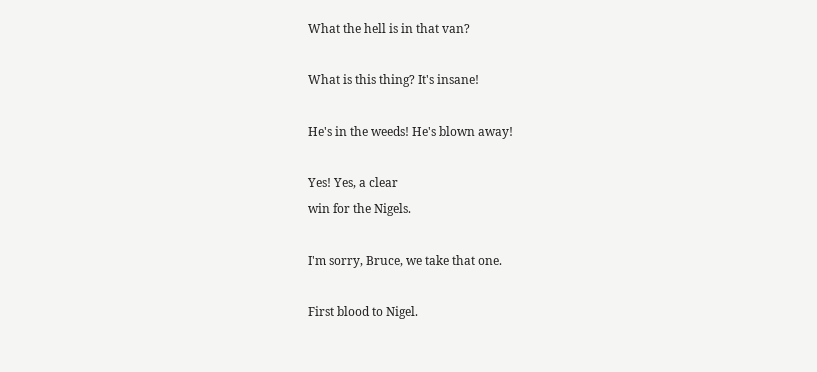What the hell is in that van?

What is this thing? It's insane!

He's in the weeds! He's blown away!

Yes! Yes, a clear
win for the Nigels.

I'm sorry, Bruce, we take that one.

First blood to Nigel.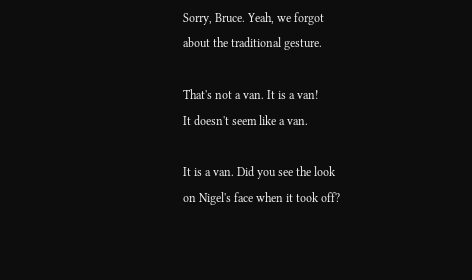Sorry, Bruce. Yeah, we forgot
about the traditional gesture.

That's not a van. It is a van!
It doesn't seem like a van.

It is a van. Did you see the look
on Nigel's face when it took off?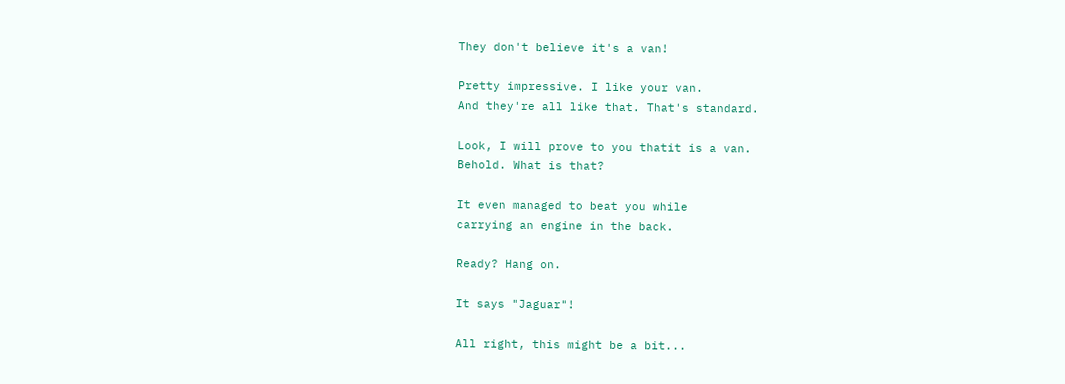They don't believe it's a van!

Pretty impressive. I like your van.
And they're all like that. That's standard.

Look, I will prove to you thatit is a van.
Behold. What is that?

It even managed to beat you while
carrying an engine in the back.

Ready? Hang on.

It says "Jaguar"!

All right, this might be a bit...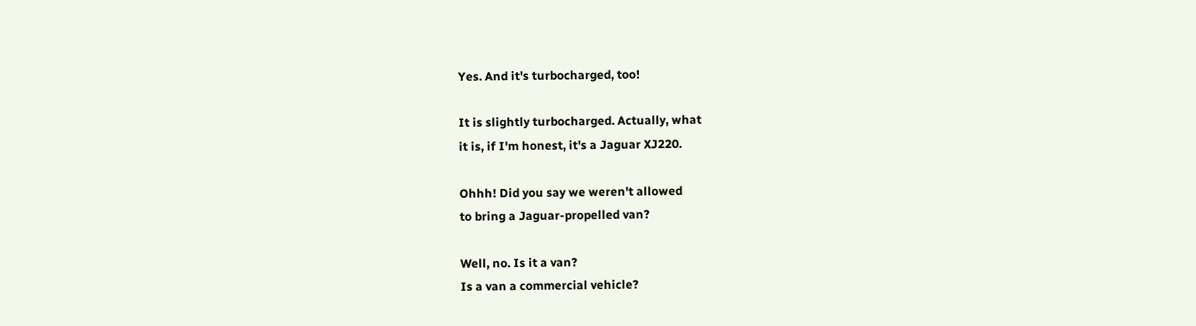Yes. And it's turbocharged, too!

It is slightly turbocharged. Actually, what
it is, if I'm honest, it's a Jaguar XJ220.

Ohhh! Did you say we weren't allowed
to bring a Jaguar-propelled van?

Well, no. Is it a van?
Is a van a commercial vehicle?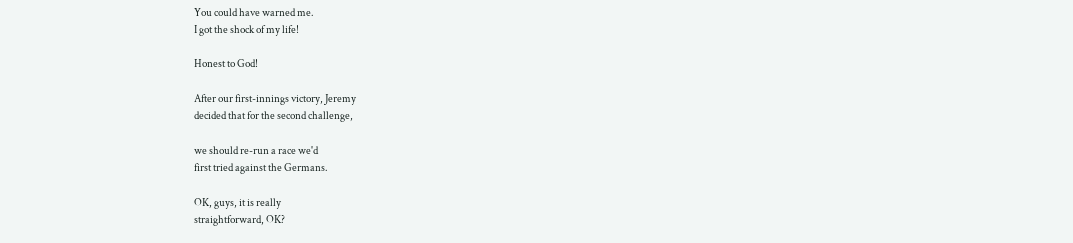You could have warned me.
I got the shock of my life!

Honest to God!

After our first-innings victory, Jeremy
decided that for the second challenge,

we should re-run a race we'd
first tried against the Germans.

OK, guys, it is really
straightforward, OK?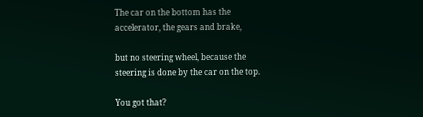The car on the bottom has the
accelerator, the gears and brake,

but no steering wheel, because the
steering is done by the car on the top.

You got that?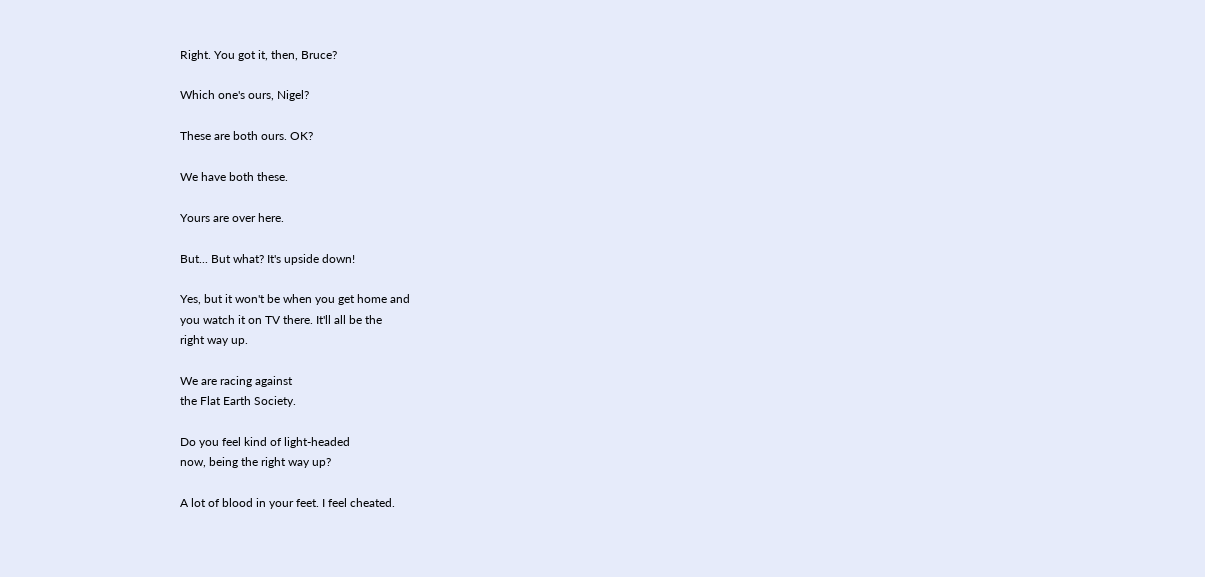Right. You got it, then, Bruce?

Which one's ours, Nigel?

These are both ours. OK?

We have both these.

Yours are over here.

But... But what? It's upside down!

Yes, but it won't be when you get home and
you watch it on TV there. It'll all be the
right way up.

We are racing against
the Flat Earth Society.

Do you feel kind of light-headed
now, being the right way up?

A lot of blood in your feet. I feel cheated.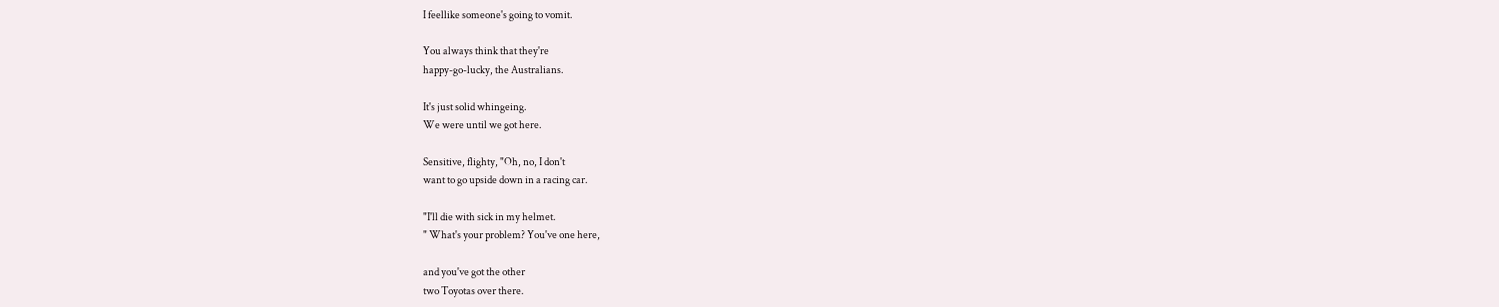I feellike someone's going to vomit.

You always think that they're
happy-go-lucky, the Australians.

It's just solid whingeing.
We were until we got here.

Sensitive, flighty, "Oh, no, I don't
want to go upside down in a racing car.

"I'll die with sick in my helmet.
" What's your problem? You've one here,

and you've got the other
two Toyotas over there.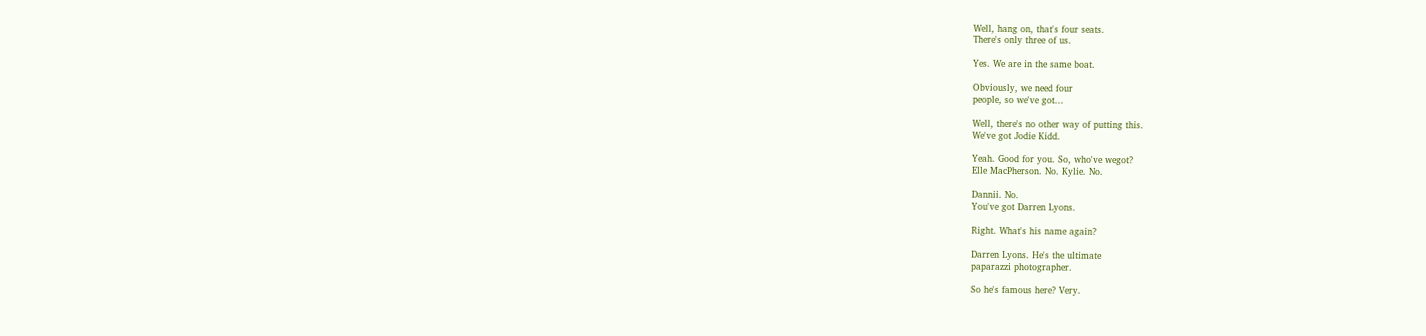Well, hang on, that's four seats.
There's only three of us.

Yes. We are in the same boat.

Obviously, we need four
people, so we've got...

Well, there's no other way of putting this.
We've got Jodie Kidd.

Yeah. Good for you. So, who've wegot?
Elle MacPherson. No. Kylie. No.

Dannii. No.
You've got Darren Lyons.

Right. What's his name again?

Darren Lyons. He's the ultimate
paparazzi photographer.

So he's famous here? Very.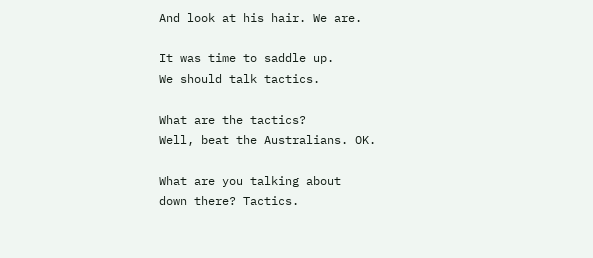And look at his hair. We are.

It was time to saddle up.
We should talk tactics.

What are the tactics?
Well, beat the Australians. OK.

What are you talking about
down there? Tactics.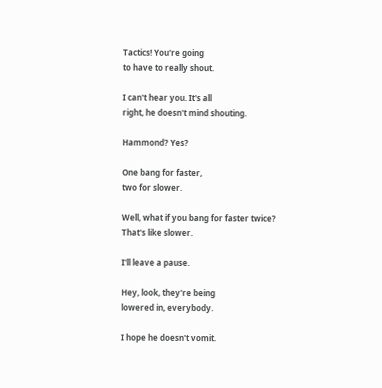Tactics! You're going
to have to really shout.

I can't hear you. It's all
right, he doesn't mind shouting.

Hammond? Yes?

One bang for faster,
two for slower.

Well, what if you bang for faster twice?
That's like slower.

I'll leave a pause.

Hey, look, they're being
lowered in, everybody.

I hope he doesn't vomit.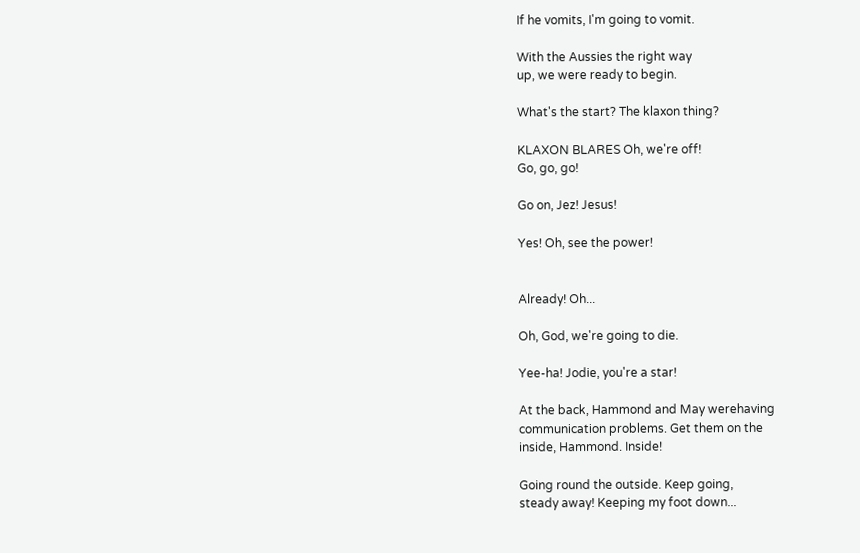If he vomits, I'm going to vomit.

With the Aussies the right way
up, we were ready to begin.

What's the start? The klaxon thing?

KLAXON BLARES Oh, we're off!
Go, go, go!

Go on, Jez! Jesus!

Yes! Oh, see the power!


Already! Oh...

Oh, God, we're going to die.

Yee-ha! Jodie, you're a star!

At the back, Hammond and May werehaving
communication problems. Get them on the
inside, Hammond. Inside!

Going round the outside. Keep going,
steady away! Keeping my foot down...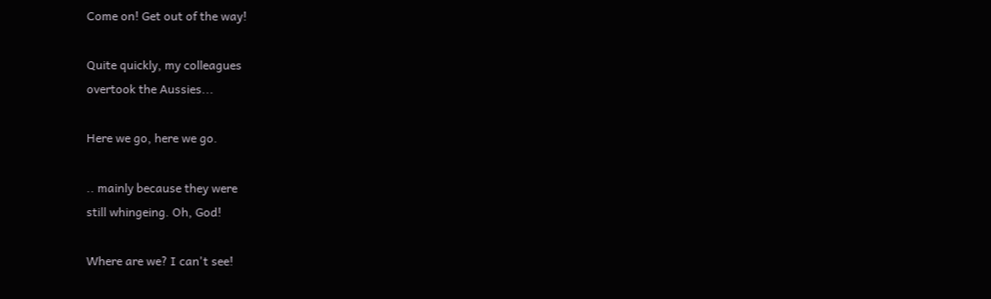Come on! Get out of the way!

Quite quickly, my colleagues
overtook the Aussies...

Here we go, here we go.

.. mainly because they were
still whingeing. Oh, God!

Where are we? I can't see!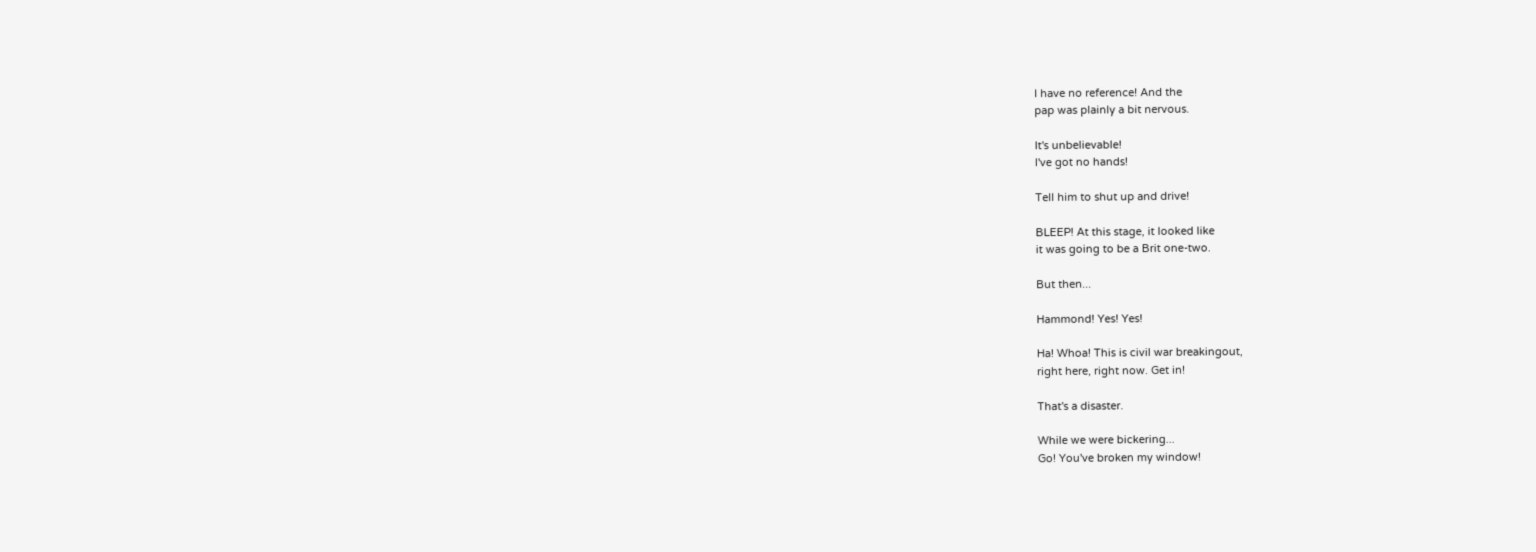I have no reference! And the
pap was plainly a bit nervous.

It's unbelievable!
I've got no hands!

Tell him to shut up and drive!

BLEEP! At this stage, it looked like
it was going to be a Brit one-two.

But then...

Hammond! Yes! Yes!

Ha! Whoa! This is civil war breakingout,
right here, right now. Get in!

That's a disaster.

While we were bickering...
Go! You've broken my window!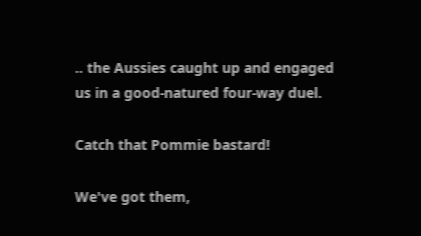.. the Aussies caught up and engaged
us in a good-natured four-way duel.

Catch that Pommie bastard!

We've got them,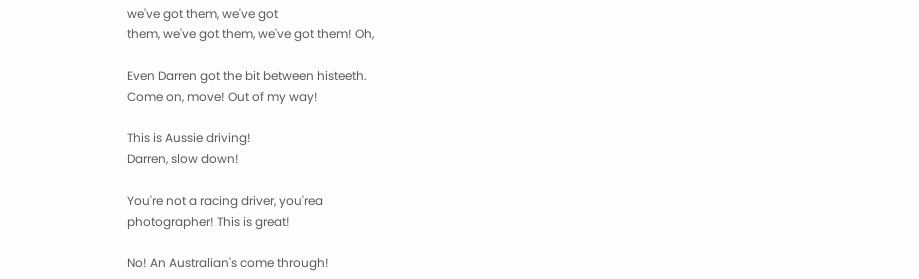we've got them, we've got
them, we've got them, we've got them! Oh,

Even Darren got the bit between histeeth.
Come on, move! Out of my way!

This is Aussie driving!
Darren, slow down!

You're not a racing driver, you'rea
photographer! This is great!

No! An Australian's come through!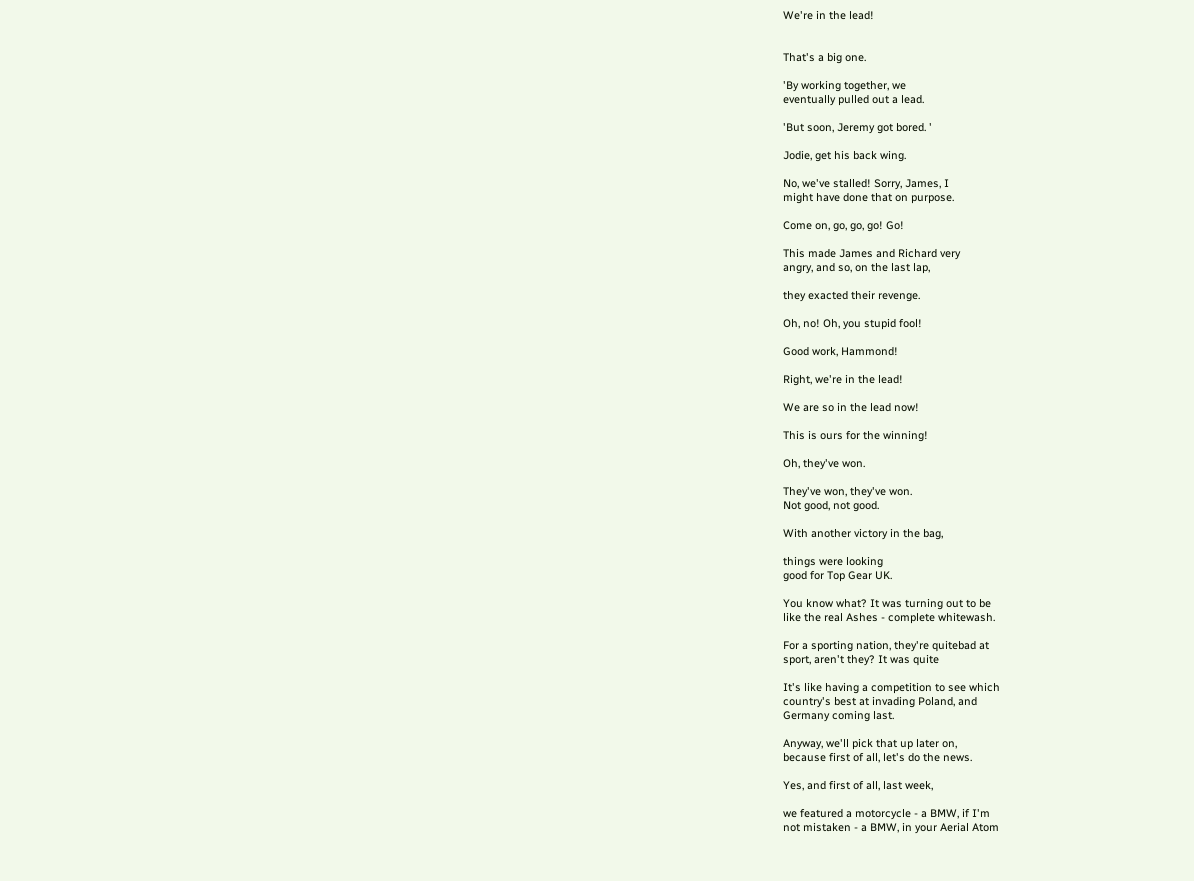We're in the lead!


That's a big one.

'By working together, we
eventually pulled out a lead.

'But soon, Jeremy got bored. '

Jodie, get his back wing.

No, we've stalled! Sorry, James, I
might have done that on purpose.

Come on, go, go, go! Go!

This made James and Richard very
angry, and so, on the last lap,

they exacted their revenge.

Oh, no! Oh, you stupid fool!

Good work, Hammond!

Right, we're in the lead!

We are so in the lead now!

This is ours for the winning!

Oh, they've won.

They've won, they've won.
Not good, not good.

With another victory in the bag,

things were looking
good for Top Gear UK.

You know what? It was turning out to be
like the real Ashes - complete whitewash.

For a sporting nation, they're quitebad at
sport, aren't they? It was quite

It's like having a competition to see which
country's best at invading Poland, and
Germany coming last.

Anyway, we'll pick that up later on,
because first of all, let's do the news.

Yes, and first of all, last week,

we featured a motorcycle - a BMW, if I'm
not mistaken - a BMW, in your Aerial Atom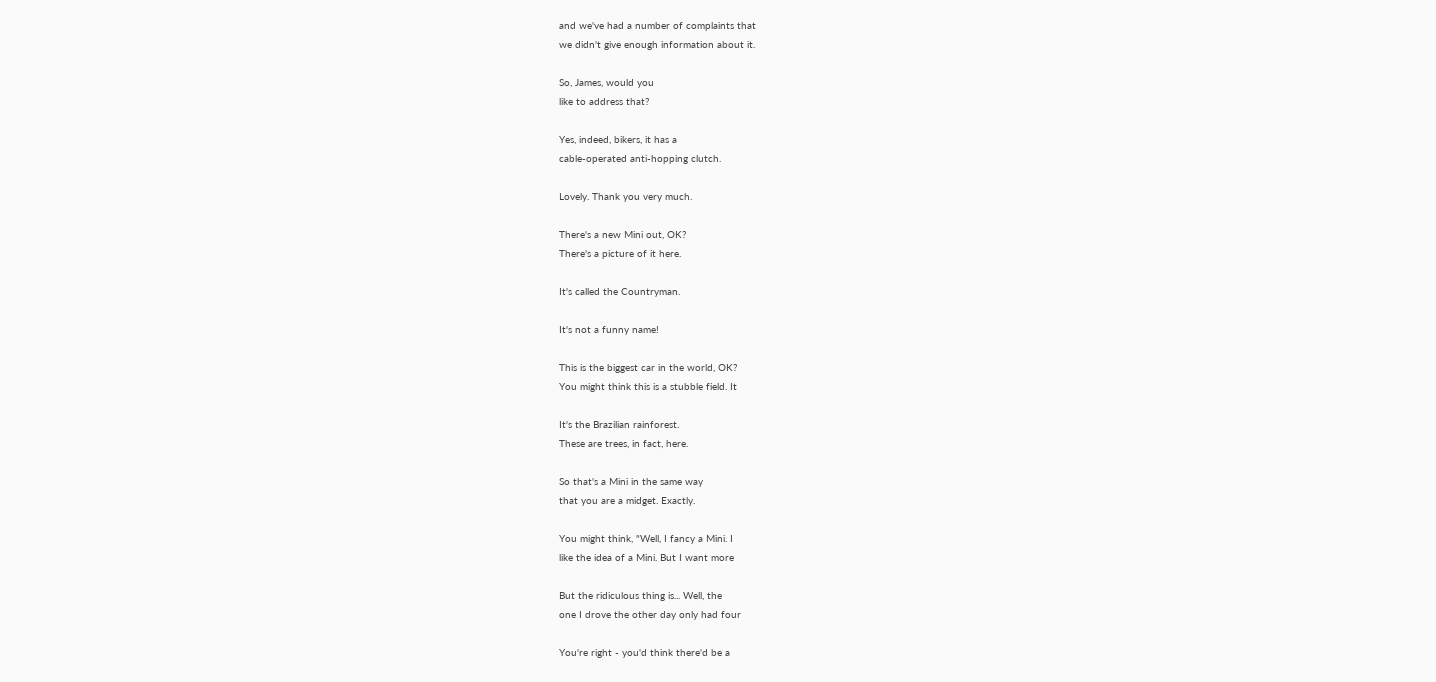and we've had a number of complaints that
we didn't give enough information about it.

So, James, would you
like to address that?

Yes, indeed, bikers, it has a
cable-operated anti-hopping clutch.

Lovely. Thank you very much.

There's a new Mini out, OK?
There's a picture of it here.

It's called the Countryman.

It's not a funny name!

This is the biggest car in the world, OK?
You might think this is a stubble field. It

It's the Brazilian rainforest.
These are trees, in fact, here.

So that's a Mini in the same way
that you are a midget. Exactly.

You might think, "Well, I fancy a Mini. I
like the idea of a Mini. But I want more

But the ridiculous thing is... Well, the
one I drove the other day only had four

You're right - you'd think there'd be a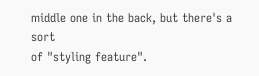middle one in the back, but there's a sort
of "styling feature".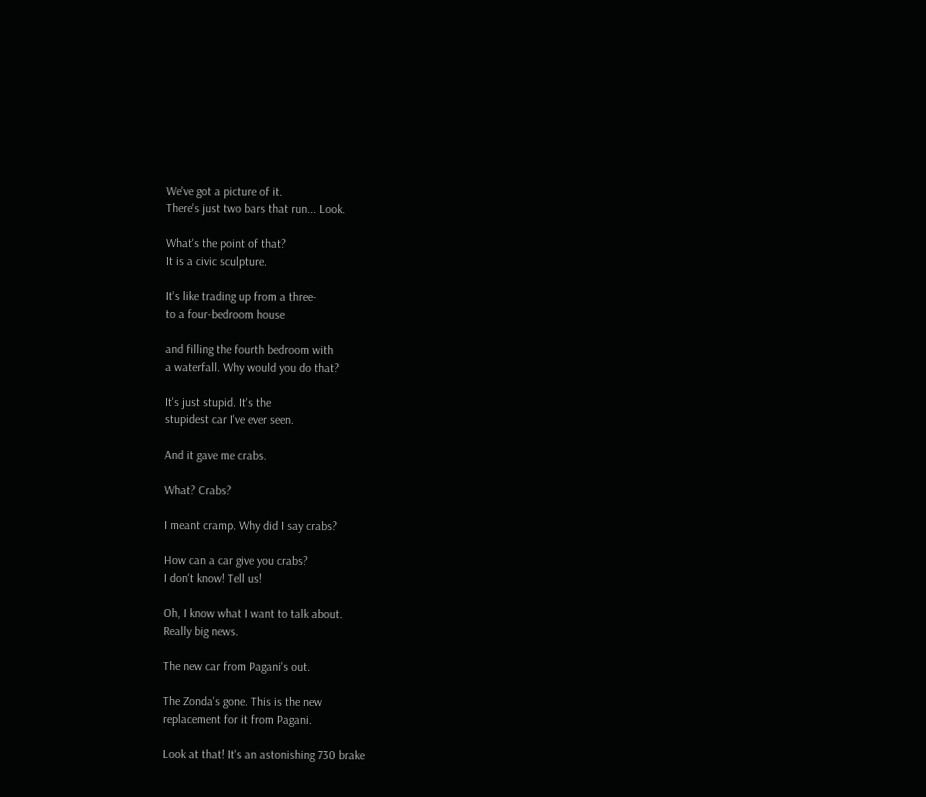We've got a picture of it.
There's just two bars that run... Look.

What's the point of that?
It is a civic sculpture.

It's like trading up from a three-
to a four-bedroom house

and filling the fourth bedroom with
a waterfall. Why would you do that?

It's just stupid. It's the
stupidest car I've ever seen.

And it gave me crabs.

What? Crabs?

I meant cramp. Why did I say crabs?

How can a car give you crabs?
I don't know! Tell us!

Oh, I know what I want to talk about.
Really big news.

The new car from Pagani's out.

The Zonda's gone. This is the new
replacement for it from Pagani.

Look at that! It's an astonishing 730 brake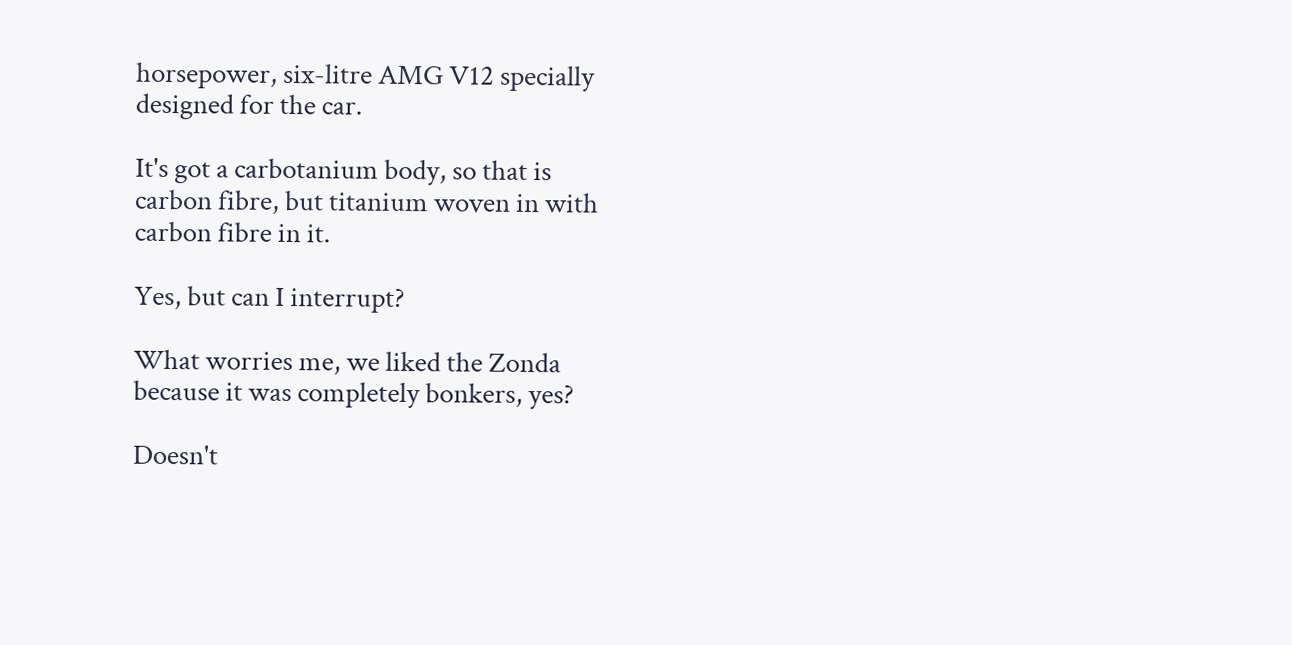horsepower, six-litre AMG V12 specially
designed for the car.

It's got a carbotanium body, so that is
carbon fibre, but titanium woven in with
carbon fibre in it.

Yes, but can I interrupt?

What worries me, we liked the Zonda
because it was completely bonkers, yes?

Doesn't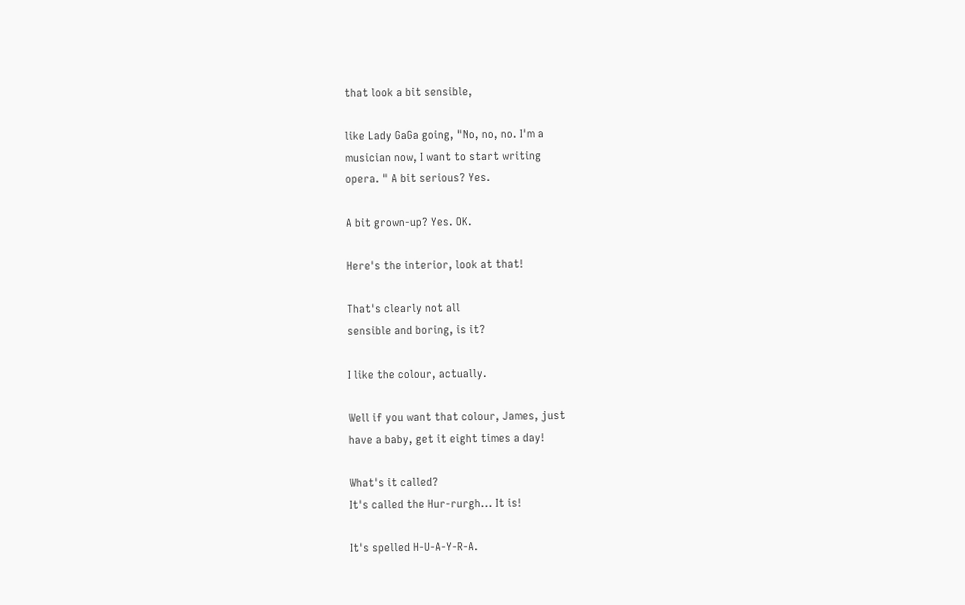that look a bit sensible,

like Lady GaGa going, "No, no, no. I'm a
musician now, I want to start writing
opera. " A bit serious? Yes.

A bit grown-up? Yes. OK.

Here's the interior, look at that!

That's clearly not all
sensible and boring, is it?

I like the colour, actually.

Well if you want that colour, James, just
have a baby, get it eight times a day!

What's it called?
It's called the Hur-rurgh... It is!

It's spelled H-U-A-Y-R-A.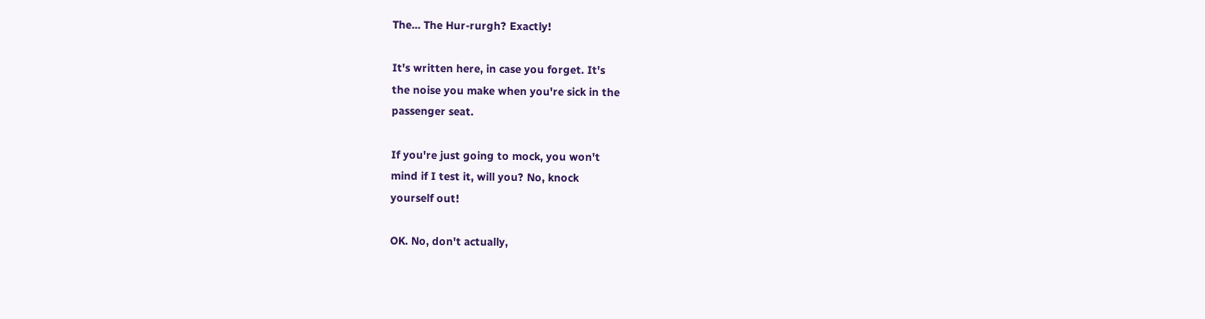The... The Hur-rurgh? Exactly!

It's written here, in case you forget. It's
the noise you make when you're sick in the
passenger seat.

If you're just going to mock, you won't
mind if I test it, will you? No, knock
yourself out!

OK. No, don't actually,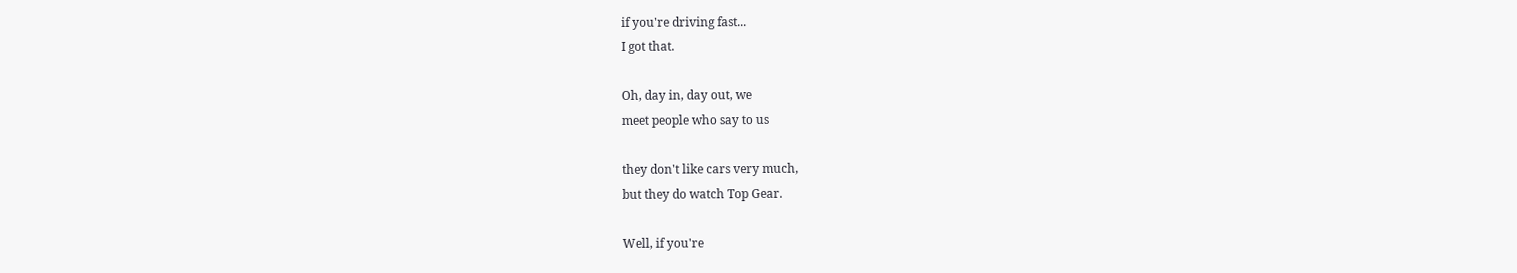if you're driving fast...
I got that.

Oh, day in, day out, we
meet people who say to us

they don't like cars very much,
but they do watch Top Gear.

Well, if you're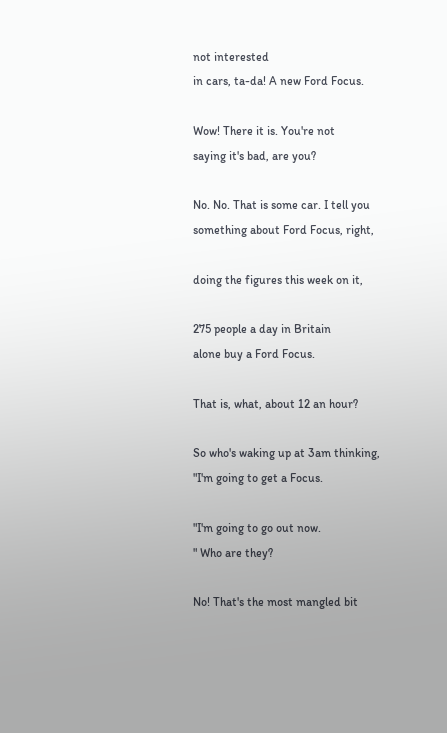not interested
in cars, ta-da! A new Ford Focus.

Wow! There it is. You're not
saying it's bad, are you?

No. No. That is some car. I tell you
something about Ford Focus, right,

doing the figures this week on it,

275 people a day in Britain
alone buy a Ford Focus.

That is, what, about 12 an hour?

So who's waking up at 3am thinking,
"I'm going to get a Focus.

"I'm going to go out now.
" Who are they?

No! That's the most mangled bit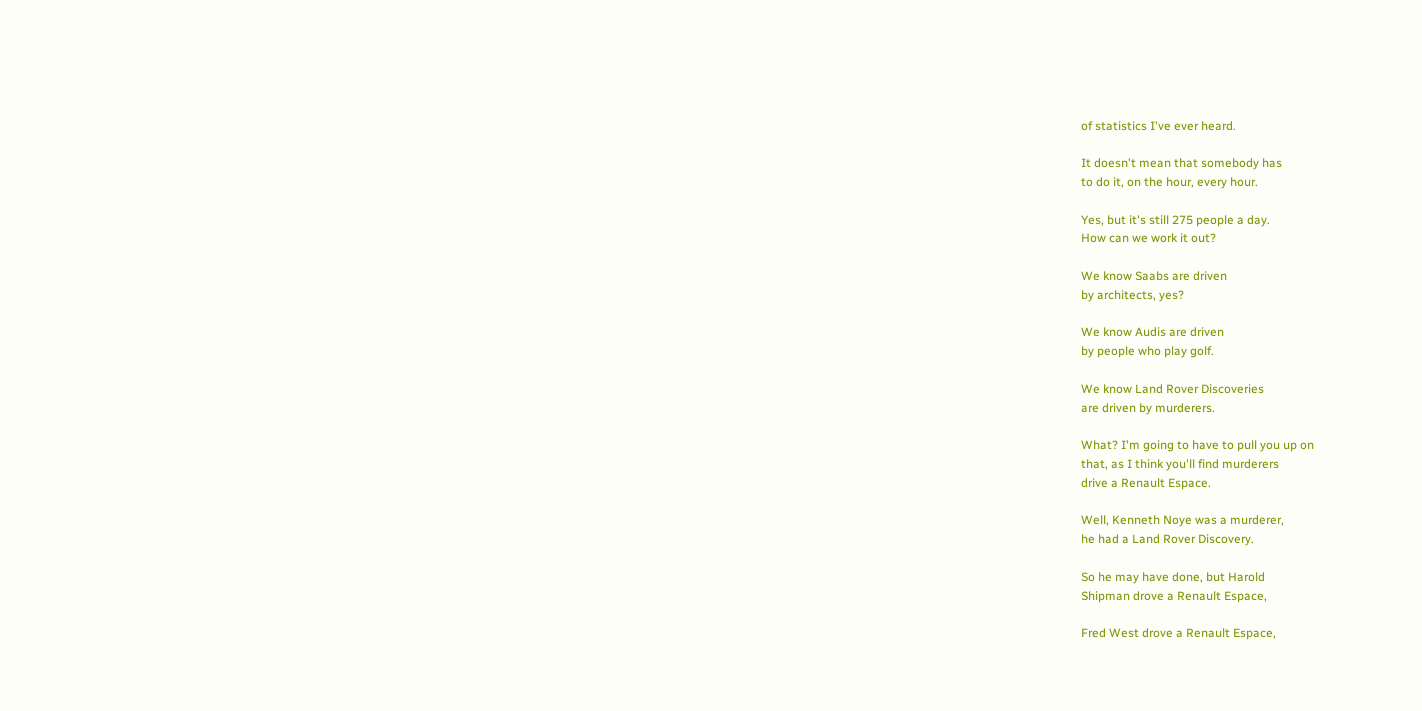of statistics I've ever heard.

It doesn't mean that somebody has
to do it, on the hour, every hour.

Yes, but it's still 275 people a day.
How can we work it out?

We know Saabs are driven
by architects, yes?

We know Audis are driven
by people who play golf.

We know Land Rover Discoveries
are driven by murderers.

What? I'm going to have to pull you up on
that, as I think you'll find murderers
drive a Renault Espace.

Well, Kenneth Noye was a murderer,
he had a Land Rover Discovery.

So he may have done, but Harold
Shipman drove a Renault Espace,

Fred West drove a Renault Espace,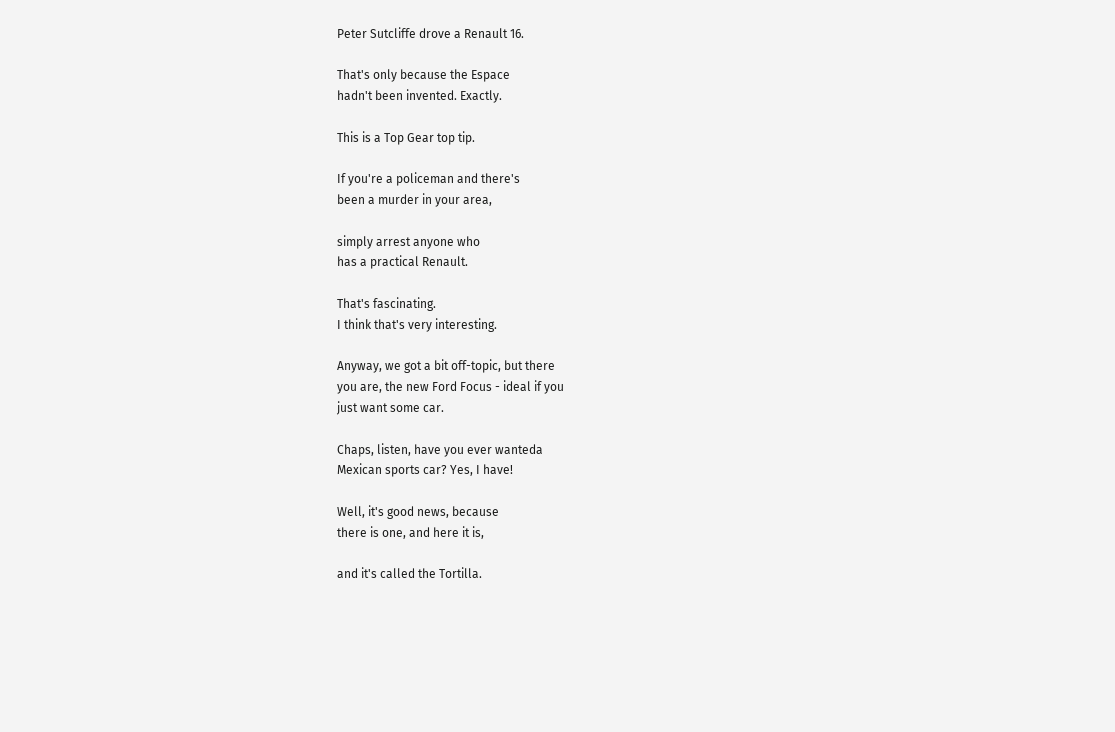Peter Sutcliffe drove a Renault 16.

That's only because the Espace
hadn't been invented. Exactly.

This is a Top Gear top tip.

If you're a policeman and there's
been a murder in your area,

simply arrest anyone who
has a practical Renault.

That's fascinating.
I think that's very interesting.

Anyway, we got a bit off-topic, but there
you are, the new Ford Focus - ideal if you
just want some car.

Chaps, listen, have you ever wanteda
Mexican sports car? Yes, I have!

Well, it's good news, because
there is one, and here it is,

and it's called the Tortilla.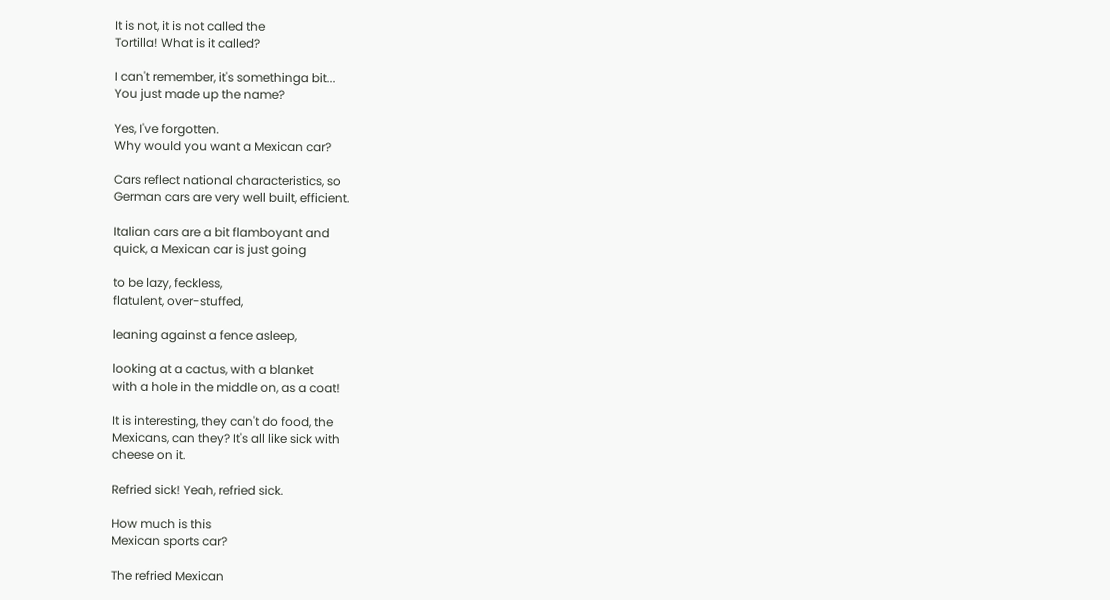It is not, it is not called the
Tortilla! What is it called?

I can't remember, it's somethinga bit...
You just made up the name?

Yes, I've forgotten.
Why would you want a Mexican car?

Cars reflect national characteristics, so
German cars are very well built, efficient.

Italian cars are a bit flamboyant and
quick, a Mexican car is just going

to be lazy, feckless,
flatulent, over-stuffed,

leaning against a fence asleep,

looking at a cactus, with a blanket
with a hole in the middle on, as a coat!

It is interesting, they can't do food, the
Mexicans, can they? It's all like sick with
cheese on it.

Refried sick! Yeah, refried sick.

How much is this
Mexican sports car?

The refried Mexican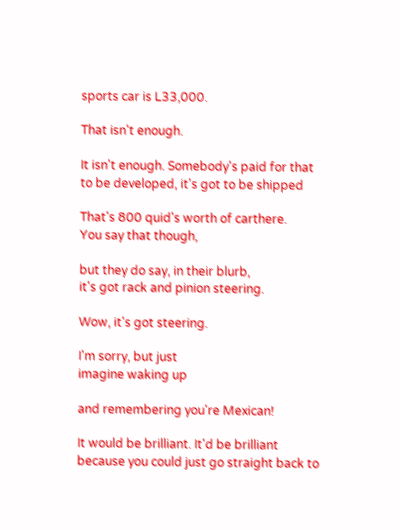sports car is L33,000.

That isn't enough.

It isn't enough. Somebody's paid for that
to be developed, it's got to be shipped

That's 800 quid's worth of carthere.
You say that though,

but they do say, in their blurb,
it's got rack and pinion steering.

Wow, it's got steering.

I'm sorry, but just
imagine waking up

and remembering you're Mexican!

It would be brilliant. It'd be brilliant
because you could just go straight back to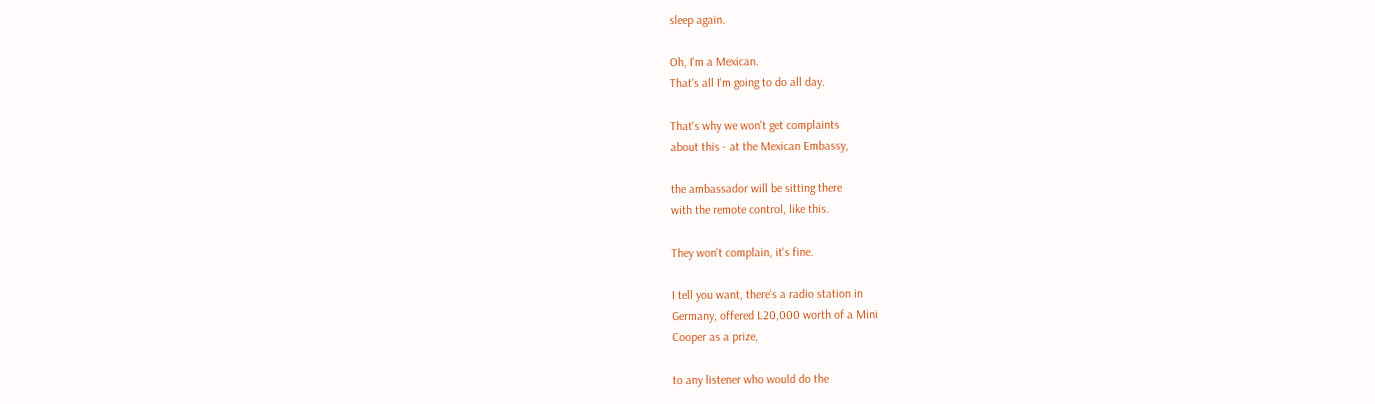sleep again.

Oh, I'm a Mexican.
That's all I'm going to do all day.

That's why we won't get complaints
about this - at the Mexican Embassy,

the ambassador will be sitting there
with the remote control, like this.

They won't complain, it's fine.

I tell you want, there's a radio station in
Germany, offered L20,000 worth of a Mini
Cooper as a prize,

to any listener who would do the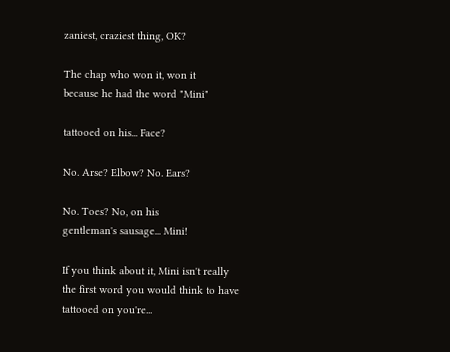zaniest, craziest thing, OK?

The chap who won it, won it
because he had the word "Mini"

tattooed on his... Face?

No. Arse? Elbow? No. Ears?

No. Toes? No, on his
gentleman's sausage... Mini!

If you think about it, Mini isn't really
the first word you would think to have
tattooed on you're...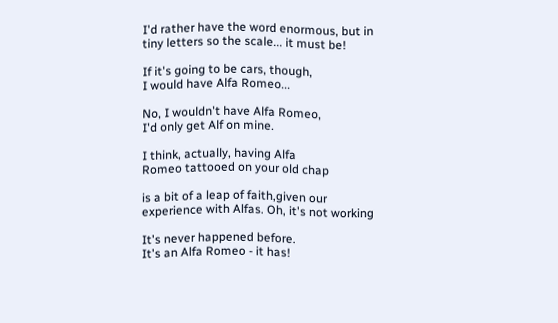I'd rather have the word enormous, but in
tiny letters so the scale... it must be!

If it's going to be cars, though,
I would have Alfa Romeo...

No, I wouldn't have Alfa Romeo,
I'd only get Alf on mine.

I think, actually, having Alfa
Romeo tattooed on your old chap

is a bit of a leap of faith,given our
experience with Alfas. Oh, it's not working

It's never happened before.
It's an Alfa Romeo - it has!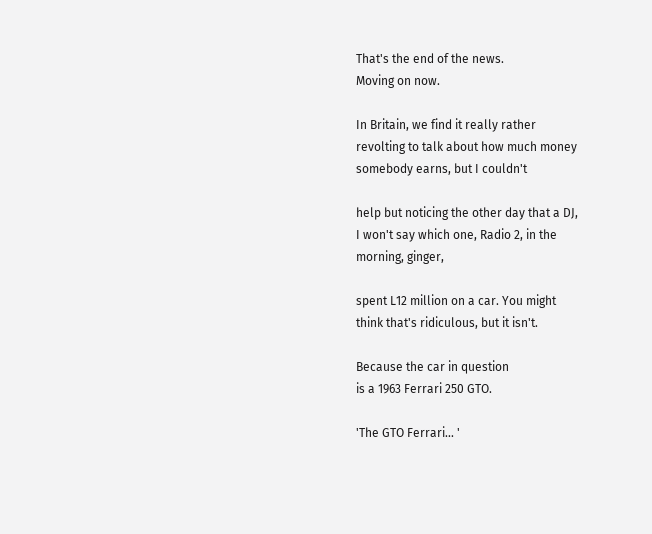That's the end of the news.
Moving on now.

In Britain, we find it really rather
revolting to talk about how much money
somebody earns, but I couldn't

help but noticing the other day that a DJ,
I won't say which one, Radio 2, in the
morning, ginger,

spent L12 million on a car. You might
think that's ridiculous, but it isn't.

Because the car in question
is a 1963 Ferrari 250 GTO.

'The GTO Ferrari... '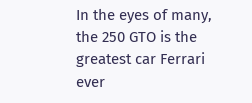In the eyes of many, the 250 GTO is the
greatest car Ferrari ever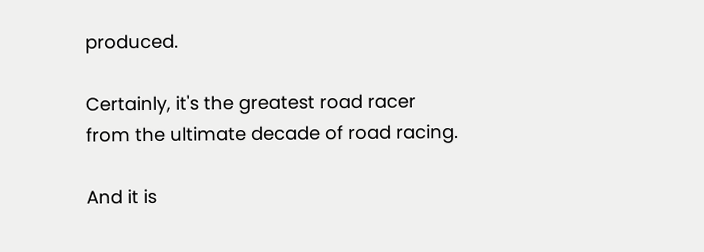produced.

Certainly, it's the greatest road racer
from the ultimate decade of road racing.

And it is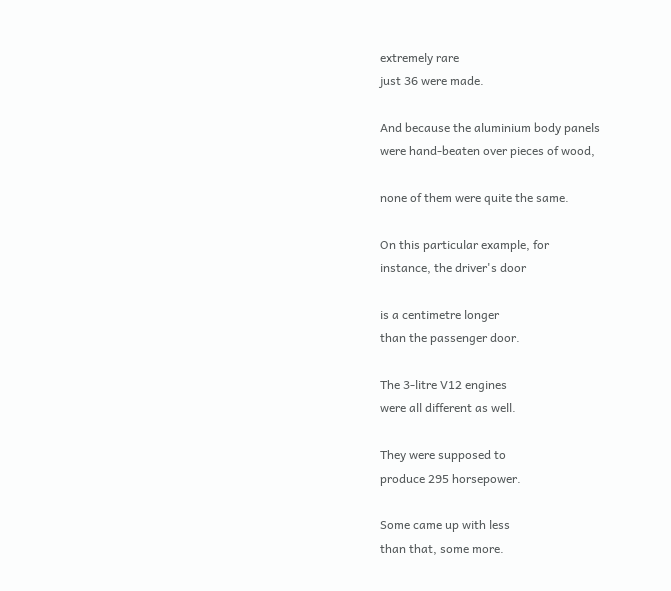extremely rare
just 36 were made.

And because the aluminium body panels
were hand-beaten over pieces of wood,

none of them were quite the same.

On this particular example, for
instance, the driver's door

is a centimetre longer
than the passenger door.

The 3-litre V12 engines
were all different as well.

They were supposed to
produce 295 horsepower.

Some came up with less
than that, some more.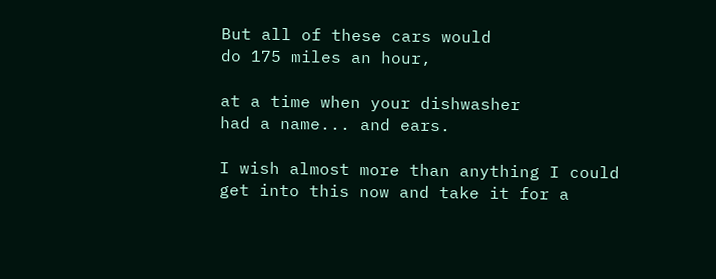But all of these cars would
do 175 miles an hour,

at a time when your dishwasher
had a name... and ears.

I wish almost more than anything I could
get into this now and take it for a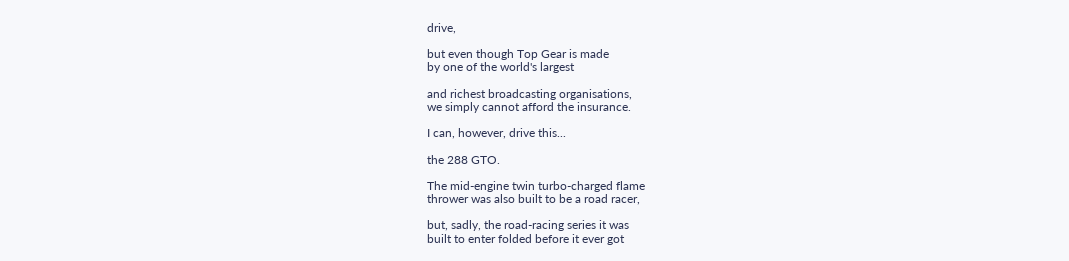drive,

but even though Top Gear is made
by one of the world's largest

and richest broadcasting organisations,
we simply cannot afford the insurance.

I can, however, drive this...

the 288 GTO.

The mid-engine twin turbo-charged flame
thrower was also built to be a road racer,

but, sadly, the road-racing series it was
built to enter folded before it ever got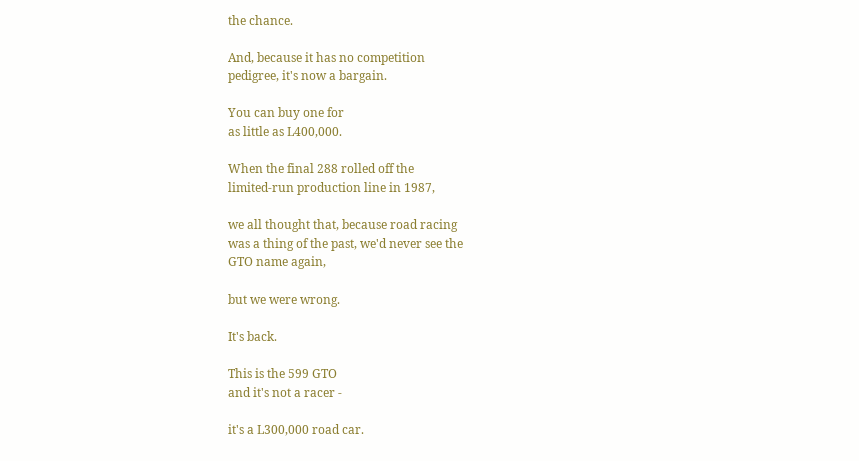the chance.

And, because it has no competition
pedigree, it's now a bargain.

You can buy one for
as little as L400,000.

When the final 288 rolled off the
limited-run production line in 1987,

we all thought that, because road racing
was a thing of the past, we'd never see the
GTO name again,

but we were wrong.

It's back.

This is the 599 GTO
and it's not a racer -

it's a L300,000 road car.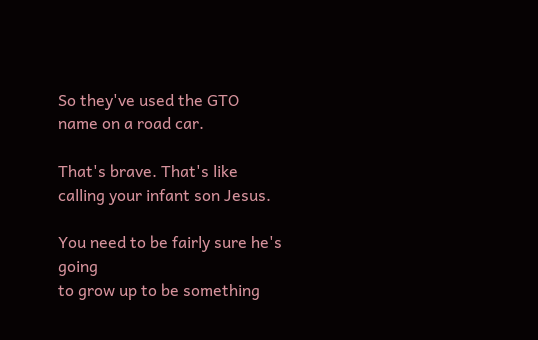So they've used the GTO
name on a road car.

That's brave. That's like
calling your infant son Jesus.

You need to be fairly sure he's going
to grow up to be something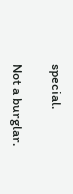special.

Not a burglar.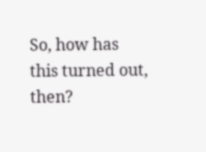So, how has this turned out, then?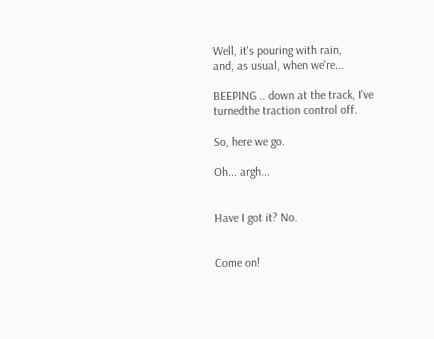Well, it's pouring with rain,
and, as usual, when we're...

BEEPING .. down at the track, I've
turnedthe traction control off.

So, here we go.

Oh... argh...


Have I got it? No.


Come on!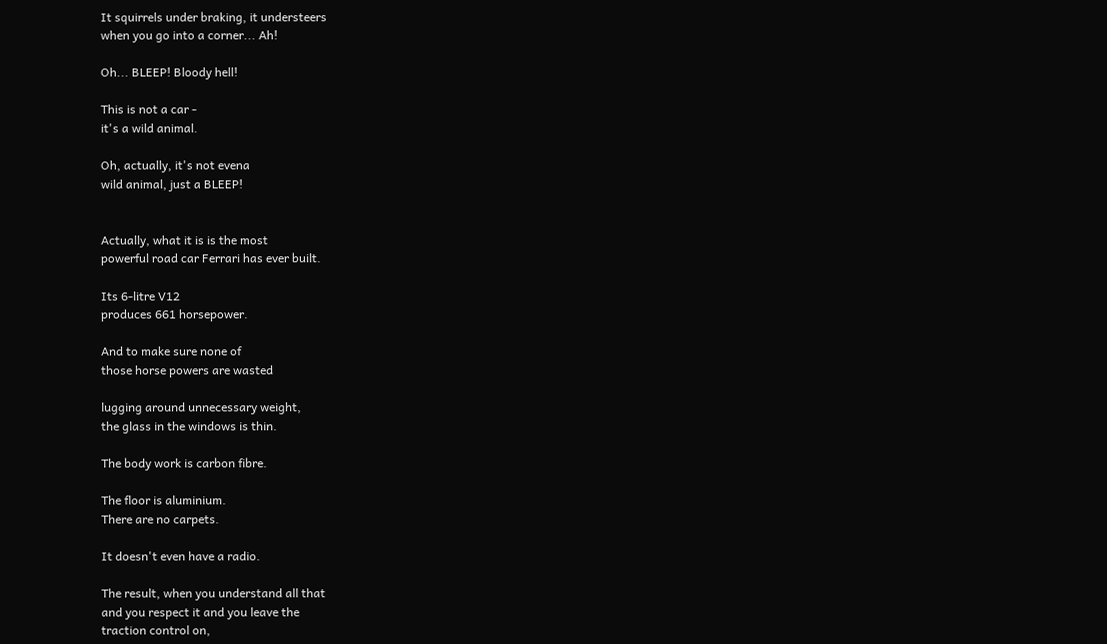It squirrels under braking, it understeers
when you go into a corner... Ah!

Oh... BLEEP! Bloody hell!

This is not a car -
it's a wild animal.

Oh, actually, it's not evena
wild animal, just a BLEEP!


Actually, what it is is the most
powerful road car Ferrari has ever built.

Its 6-litre V12
produces 661 horsepower.

And to make sure none of
those horse powers are wasted

lugging around unnecessary weight,
the glass in the windows is thin.

The body work is carbon fibre.

The floor is aluminium.
There are no carpets.

It doesn't even have a radio.

The result, when you understand all that
and you respect it and you leave the
traction control on,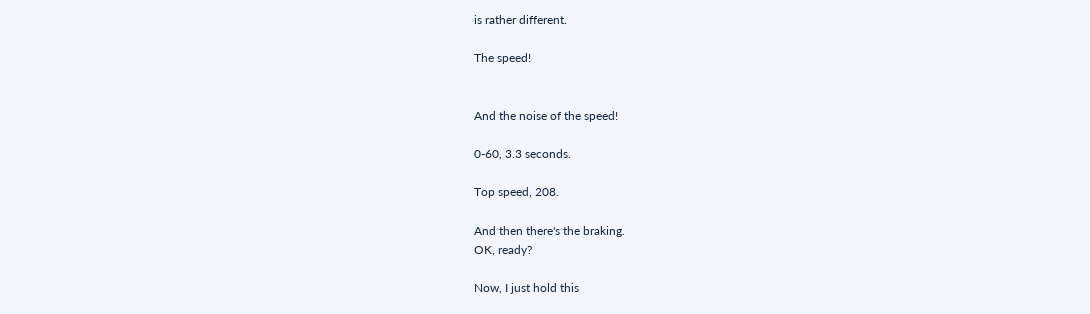is rather different.

The speed!


And the noise of the speed!

0-60, 3.3 seconds.

Top speed, 208.

And then there's the braking.
OK, ready?

Now, I just hold this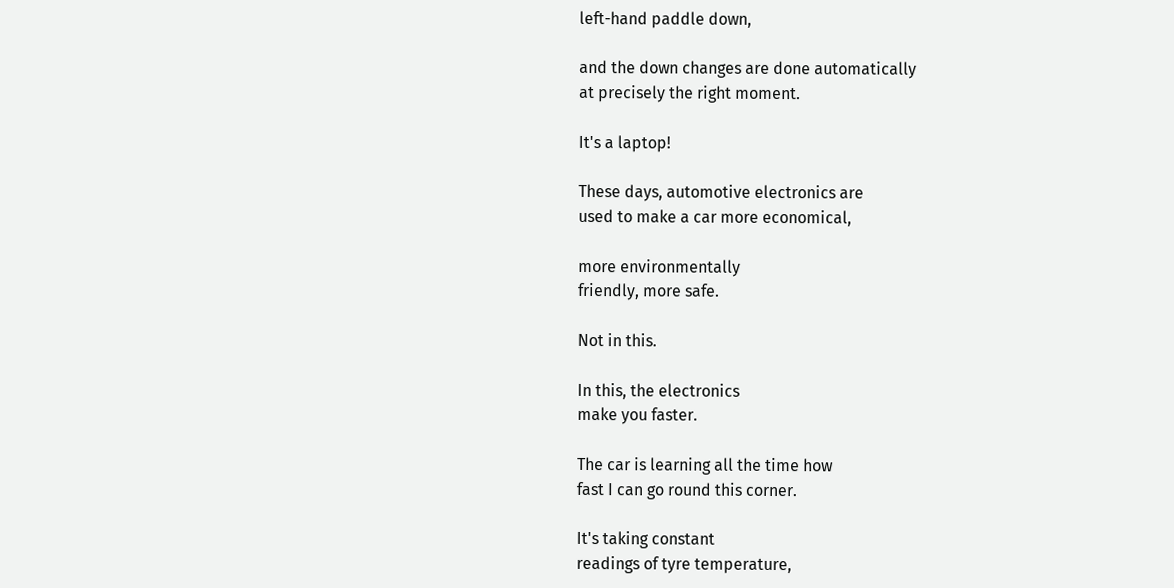left-hand paddle down,

and the down changes are done automatically
at precisely the right moment.

It's a laptop!

These days, automotive electronics are
used to make a car more economical,

more environmentally
friendly, more safe.

Not in this.

In this, the electronics
make you faster.

The car is learning all the time how
fast I can go round this corner.

It's taking constant
readings of tyre temperature,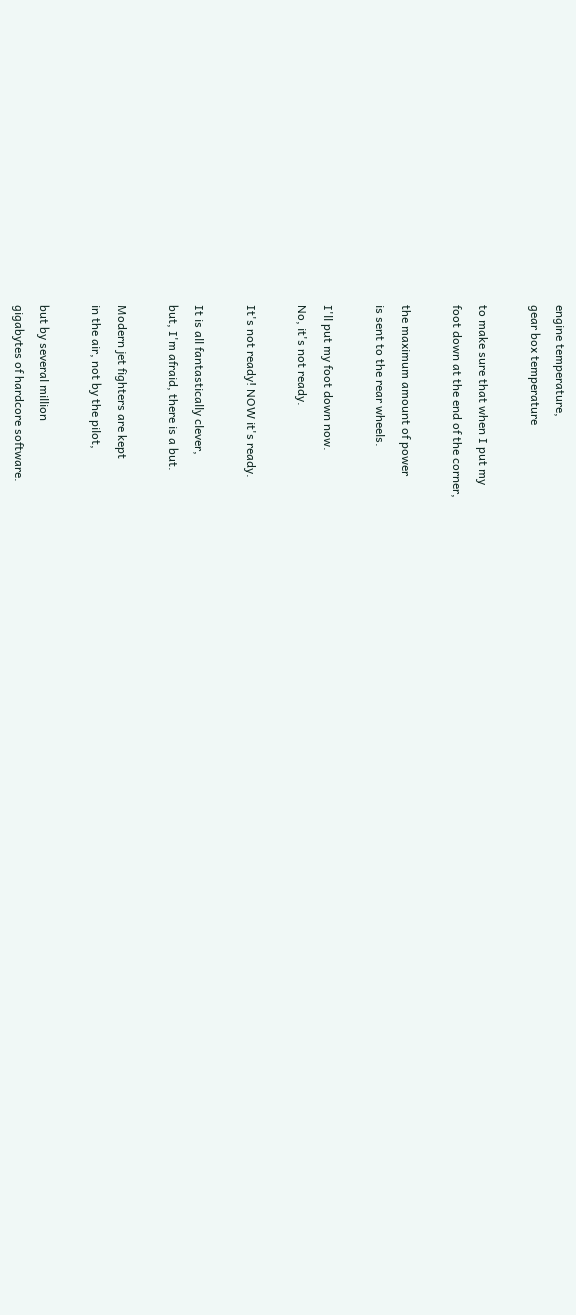engine temperature,
gear box temperature

to make sure that when I put my
foot down at the end of the corner,

the maximum amount of power
is sent to the rear wheels.

I'll put my foot down now.
No, it's not ready.

It's not ready! NOW it's ready.

It is all fantastically clever,
but, I'm afraid, there is a but.

Modern jet fighters are kept
in the air, not by the pilot,

but by several million
gigabytes of hardcore software.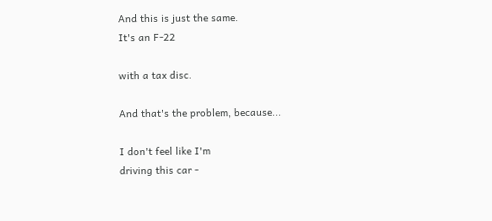And this is just the same.
It's an F-22

with a tax disc.

And that's the problem, because...

I don't feel like I'm
driving this car -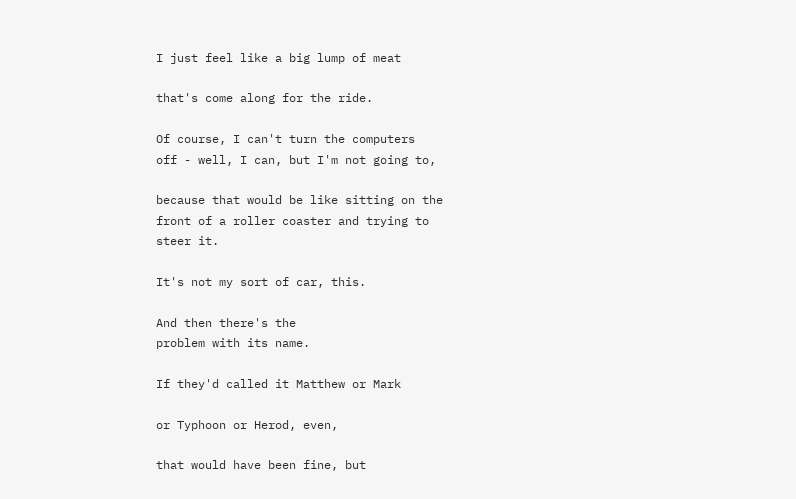I just feel like a big lump of meat

that's come along for the ride.

Of course, I can't turn the computers
off - well, I can, but I'm not going to,

because that would be like sitting on the
front of a roller coaster and trying to
steer it.

It's not my sort of car, this.

And then there's the
problem with its name.

If they'd called it Matthew or Mark

or Typhoon or Herod, even,

that would have been fine, but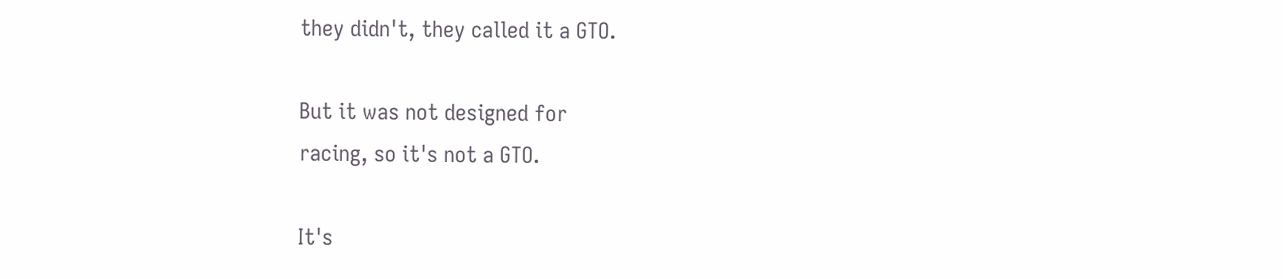they didn't, they called it a GTO.

But it was not designed for
racing, so it's not a GTO.

It's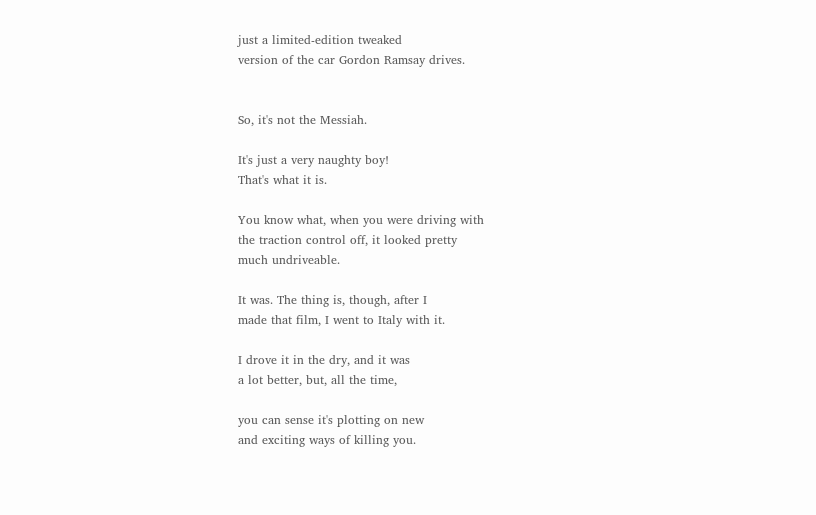just a limited-edition tweaked
version of the car Gordon Ramsay drives.


So, it's not the Messiah.

It's just a very naughty boy!
That's what it is.

You know what, when you were driving with
the traction control off, it looked pretty
much undriveable.

It was. The thing is, though, after I
made that film, I went to Italy with it.

I drove it in the dry, and it was
a lot better, but, all the time,

you can sense it's plotting on new
and exciting ways of killing you.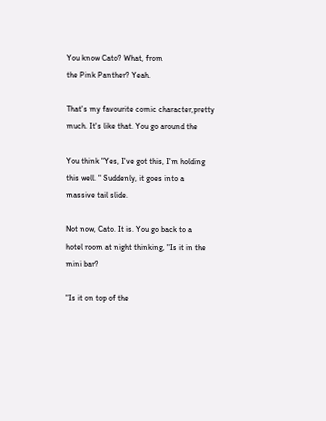You know Cato? What, from
the Pink Panther? Yeah.

That's my favourite comic character,pretty
much. It's like that. You go around the

You think "Yes, I've got this, I'm holding
this well. " Suddenly, it goes into a
massive tail slide.

Not now, Cato. It is. You go back to a
hotel room at night thinking, "Is it in the
mini bar?

"Is it on top of the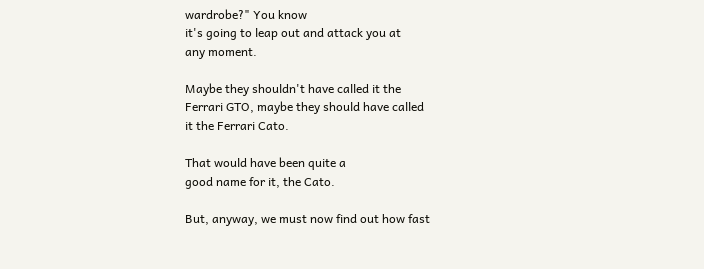wardrobe?" You know
it's going to leap out and attack you at
any moment.

Maybe they shouldn't have called it the
Ferrari GTO, maybe they should have called
it the Ferrari Cato.

That would have been quite a
good name for it, the Cato.

But, anyway, we must now find out how fast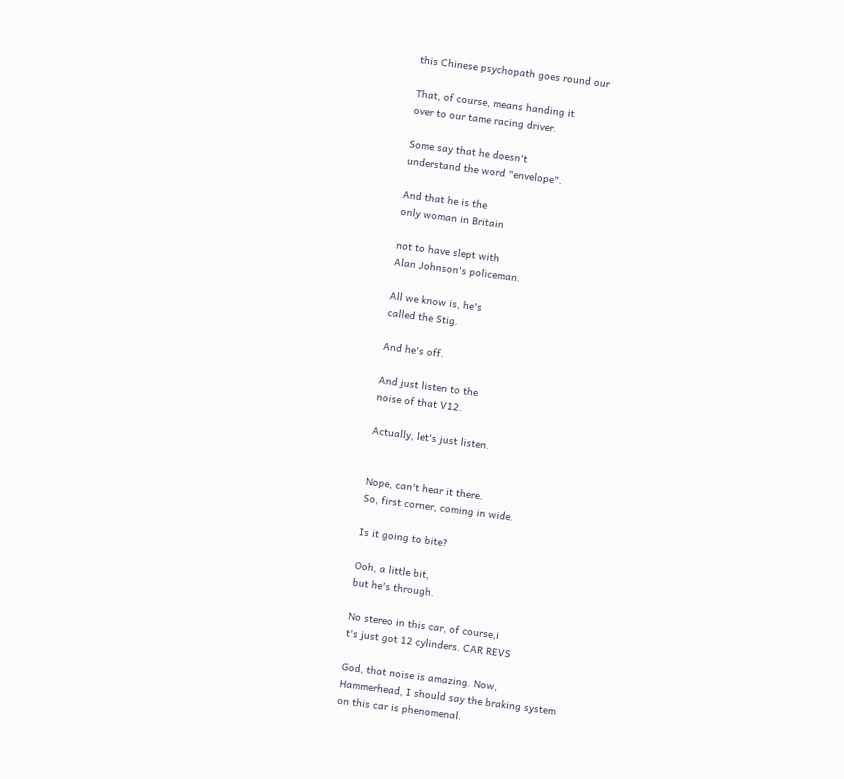this Chinese psychopath goes round our

That, of course, means handing it
over to our tame racing driver.

Some say that he doesn't
understand the word "envelope".

And that he is the
only woman in Britain

not to have slept with
Alan Johnson's policeman.

All we know is, he's
called the Stig.

And he's off.

And just listen to the
noise of that V12.

Actually, let's just listen.


Nope, can't hear it there.
So, first corner, coming in wide.

Is it going to bite?

Ooh, a little bit,
but he's through.

No stereo in this car, of course,i
t's just got 12 cylinders. CAR REVS

God, that noise is amazing. Now,
Hammerhead, I should say the braking system
on this car is phenomenal.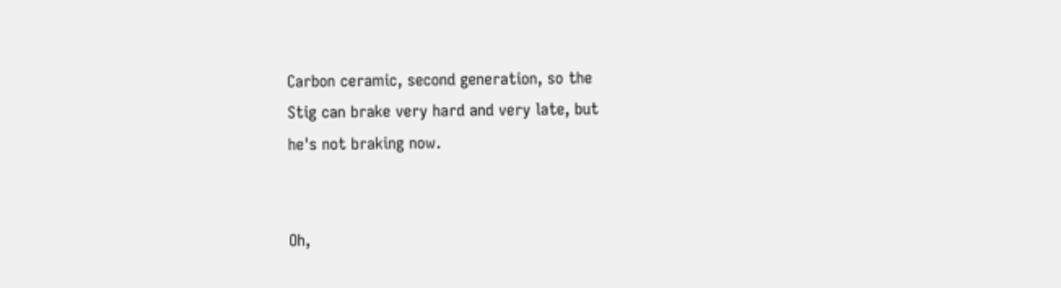Carbon ceramic, second generation, so the
Stig can brake very hard and very late, but
he's not braking now.


Oh,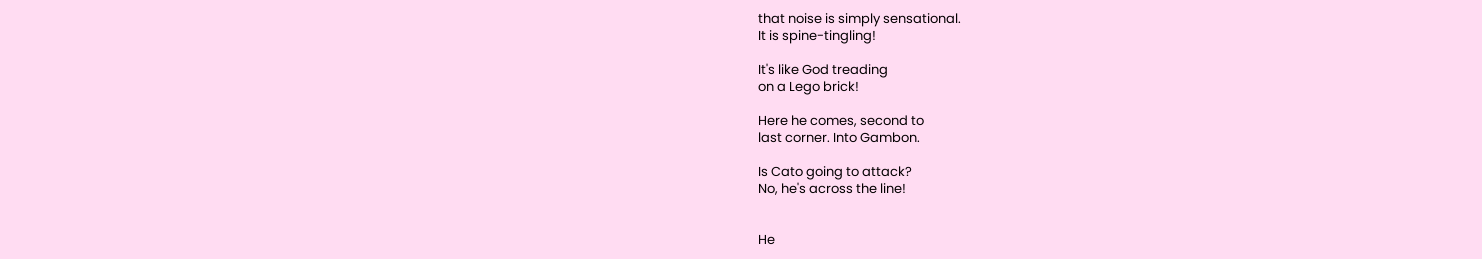that noise is simply sensational.
It is spine-tingling!

It's like God treading
on a Lego brick!

Here he comes, second to
last corner. Into Gambon.

Is Cato going to attack?
No, he's across the line!


He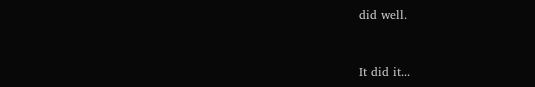did well.


It did it...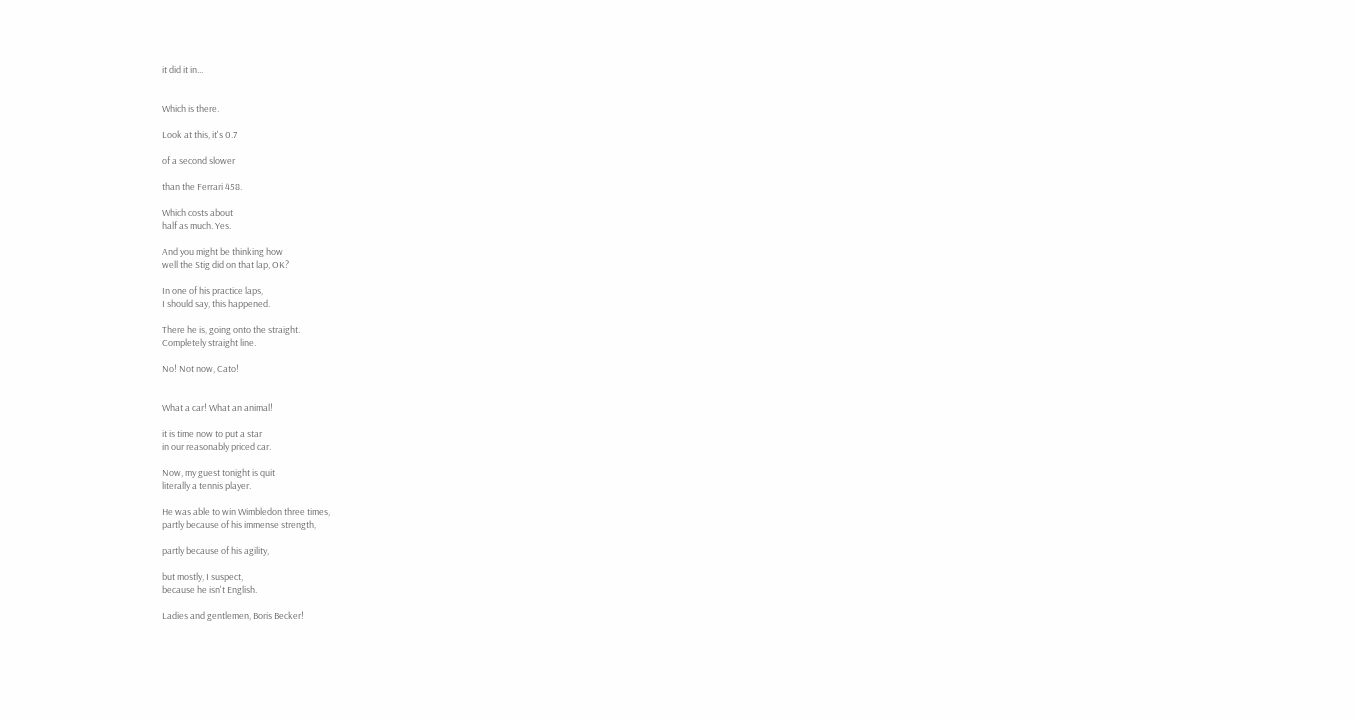it did it in...


Which is there.

Look at this, it's 0.7

of a second slower

than the Ferrari 458.

Which costs about
half as much. Yes.

And you might be thinking how
well the Stig did on that lap, OK?

In one of his practice laps,
I should say, this happened.

There he is, going onto the straight.
Completely straight line.

No! Not now, Cato!


What a car! What an animal!

it is time now to put a star
in our reasonably priced car.

Now, my guest tonight is quit
literally a tennis player.

He was able to win Wimbledon three times,
partly because of his immense strength,

partly because of his agility,

but mostly, I suspect,
because he isn't English.

Ladies and gentlemen, Boris Becker!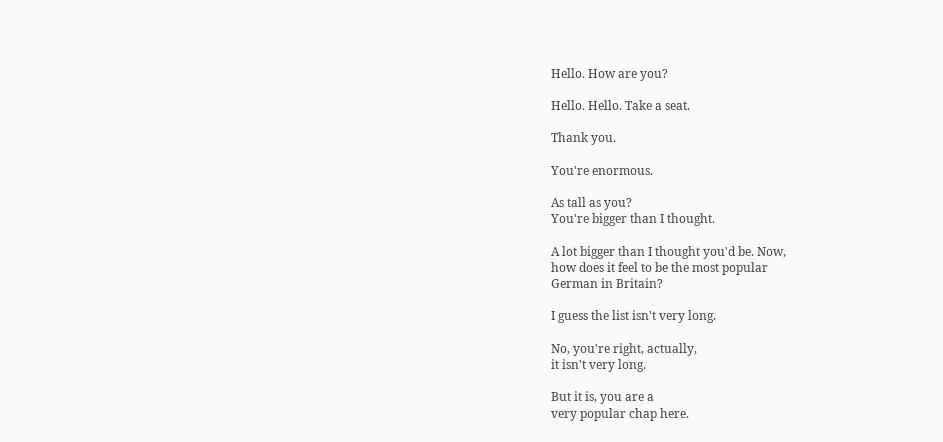Hello. How are you?

Hello. Hello. Take a seat.

Thank you.

You're enormous.

As tall as you?
You're bigger than I thought.

A lot bigger than I thought you'd be. Now,
how does it feel to be the most popular
German in Britain?

I guess the list isn't very long.

No, you're right, actually,
it isn't very long.

But it is, you are a
very popular chap here.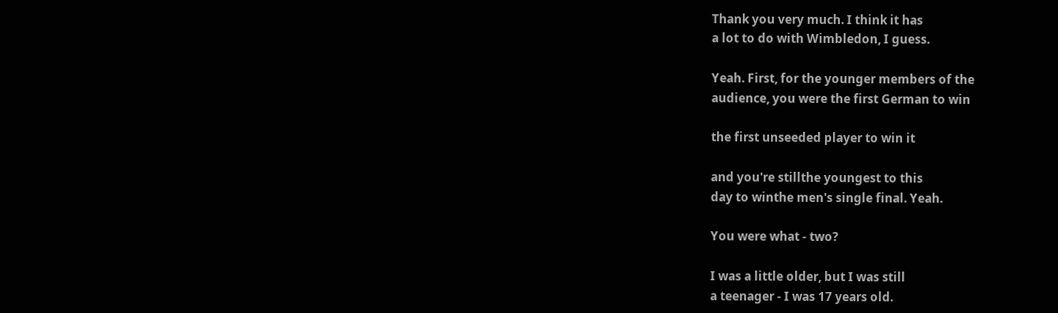Thank you very much. I think it has
a lot to do with Wimbledon, I guess.

Yeah. First, for the younger members of the
audience, you were the first German to win

the first unseeded player to win it

and you're stillthe youngest to this
day to winthe men's single final. Yeah.

You were what - two?

I was a little older, but I was still
a teenager - I was 17 years old.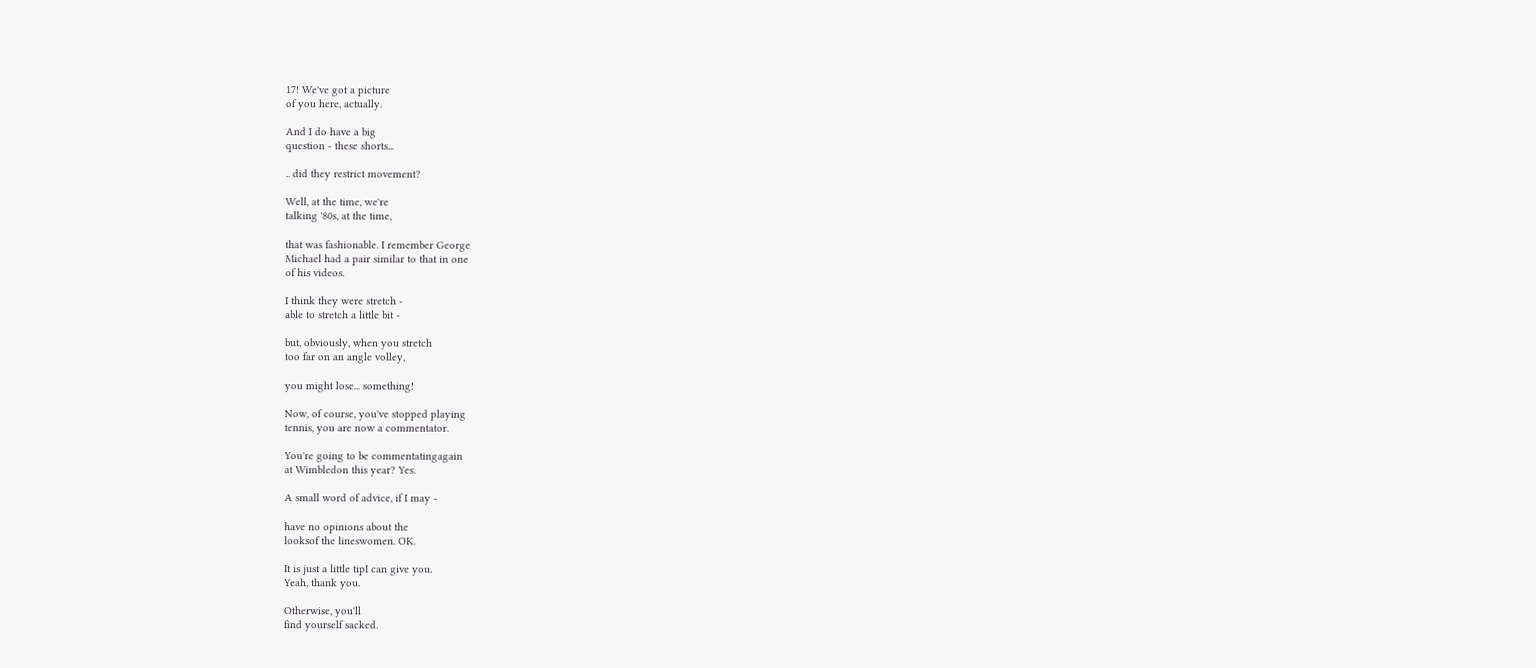17! We've got a picture
of you here, actually.

And I do have a big
question - these shorts...

.. did they restrict movement?

Well, at the time, we're
talking '80s, at the time,

that was fashionable. I remember George
Michael had a pair similar to that in one
of his videos.

I think they were stretch -
able to stretch a little bit -

but, obviously, when you stretch
too far on an angle volley,

you might lose... something!

Now, of course, you've stopped playing
tennis, you are now a commentator.

You're going to be commentatingagain
at Wimbledon this year? Yes.

A small word of advice, if I may -

have no opinions about the
looksof the lineswomen. OK.

It is just a little tipI can give you.
Yeah, thank you.

Otherwise, you'll
find yourself sacked.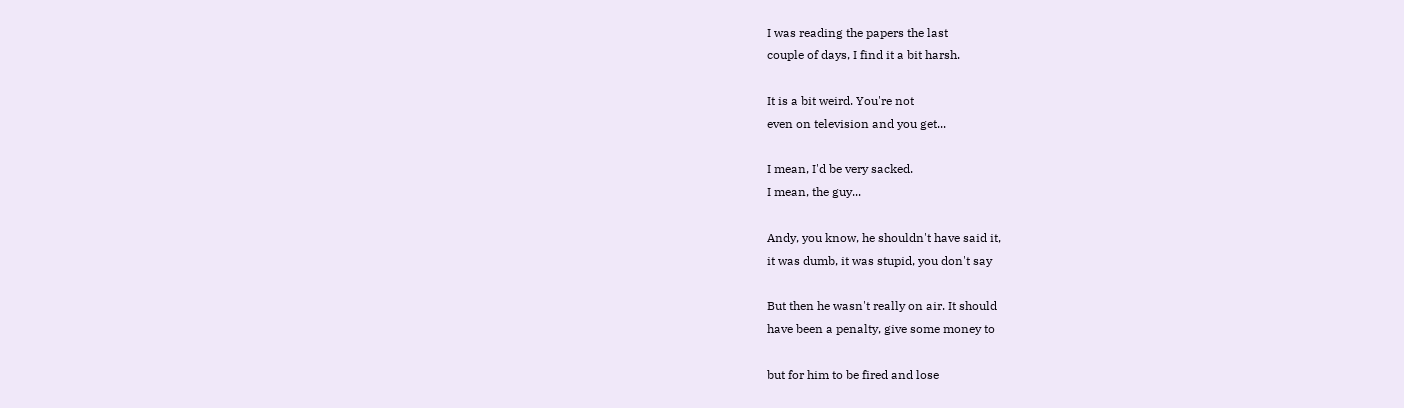I was reading the papers the last
couple of days, I find it a bit harsh.

It is a bit weird. You're not
even on television and you get...

I mean, I'd be very sacked.
I mean, the guy...

Andy, you know, he shouldn't have said it,
it was dumb, it was stupid, you don't say

But then he wasn't really on air. It should
have been a penalty, give some money to

but for him to be fired and lose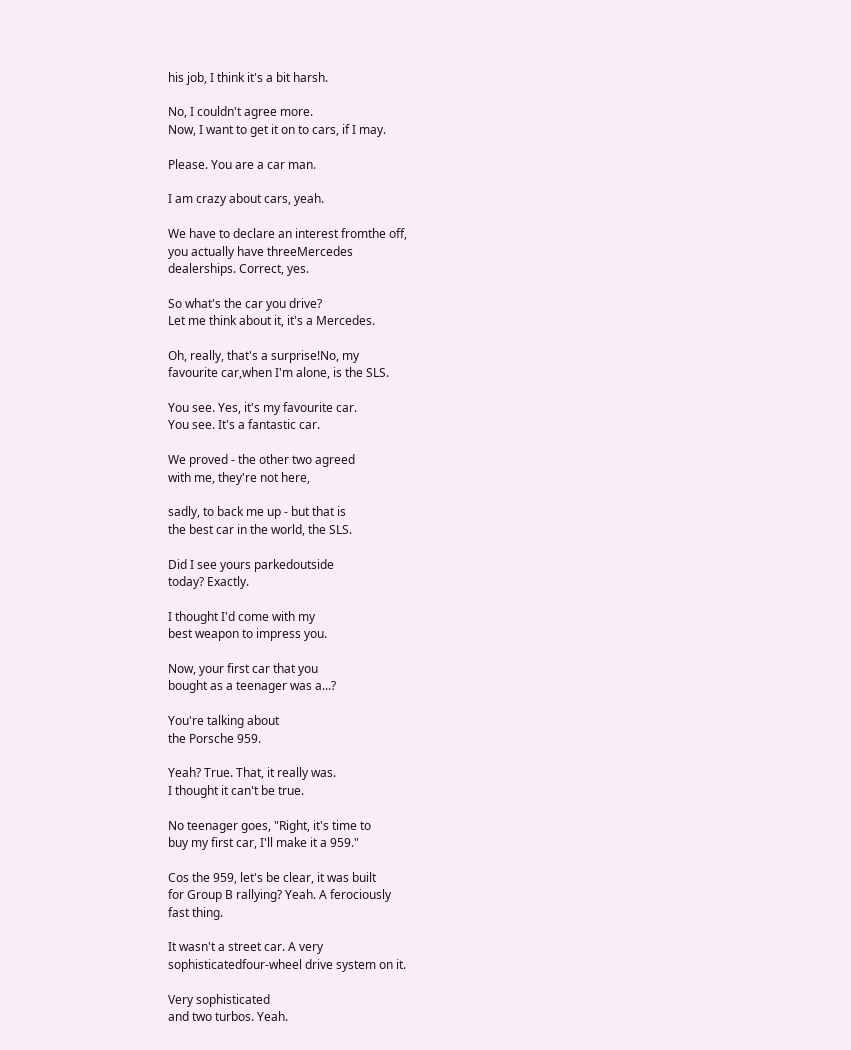his job, I think it's a bit harsh.

No, I couldn't agree more.
Now, I want to get it on to cars, if I may.

Please. You are a car man.

I am crazy about cars, yeah.

We have to declare an interest fromthe off,
you actually have threeMercedes
dealerships. Correct, yes.

So what's the car you drive?
Let me think about it, it's a Mercedes.

Oh, really, that's a surprise!No, my
favourite car,when I'm alone, is the SLS.

You see. Yes, it's my favourite car.
You see. It's a fantastic car.

We proved - the other two agreed
with me, they're not here,

sadly, to back me up - but that is
the best car in the world, the SLS.

Did I see yours parkedoutside
today? Exactly.

I thought I'd come with my
best weapon to impress you.

Now, your first car that you
bought as a teenager was a...?

You're talking about
the Porsche 959.

Yeah? True. That, it really was.
I thought it can't be true.

No teenager goes, "Right, it's time to
buy my first car, I'll make it a 959."

Cos the 959, let's be clear, it was built
for Group B rallying? Yeah. A ferociously
fast thing.

It wasn't a street car. A very
sophisticatedfour-wheel drive system on it.

Very sophisticated
and two turbos. Yeah.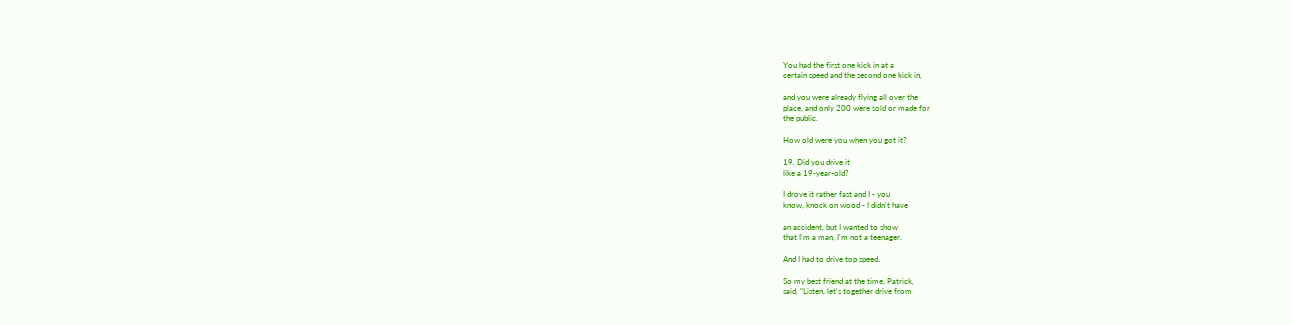You had the first one kick in at a
certain speed and the second one kick in,

and you were already flying all over the
place, and only 200 were sold or made for
the public.

How old were you when you got it?

19. Did you drive it
like a 19-year-old?

I drove it rather fast and I - you
know, knock on wood - I didn't have

an accident, but I wanted to show
that I'm a man, I'm not a teenager.

And I had to drive top speed.

So my best friend at the time, Patrick,
said, "Listen, let's together drive from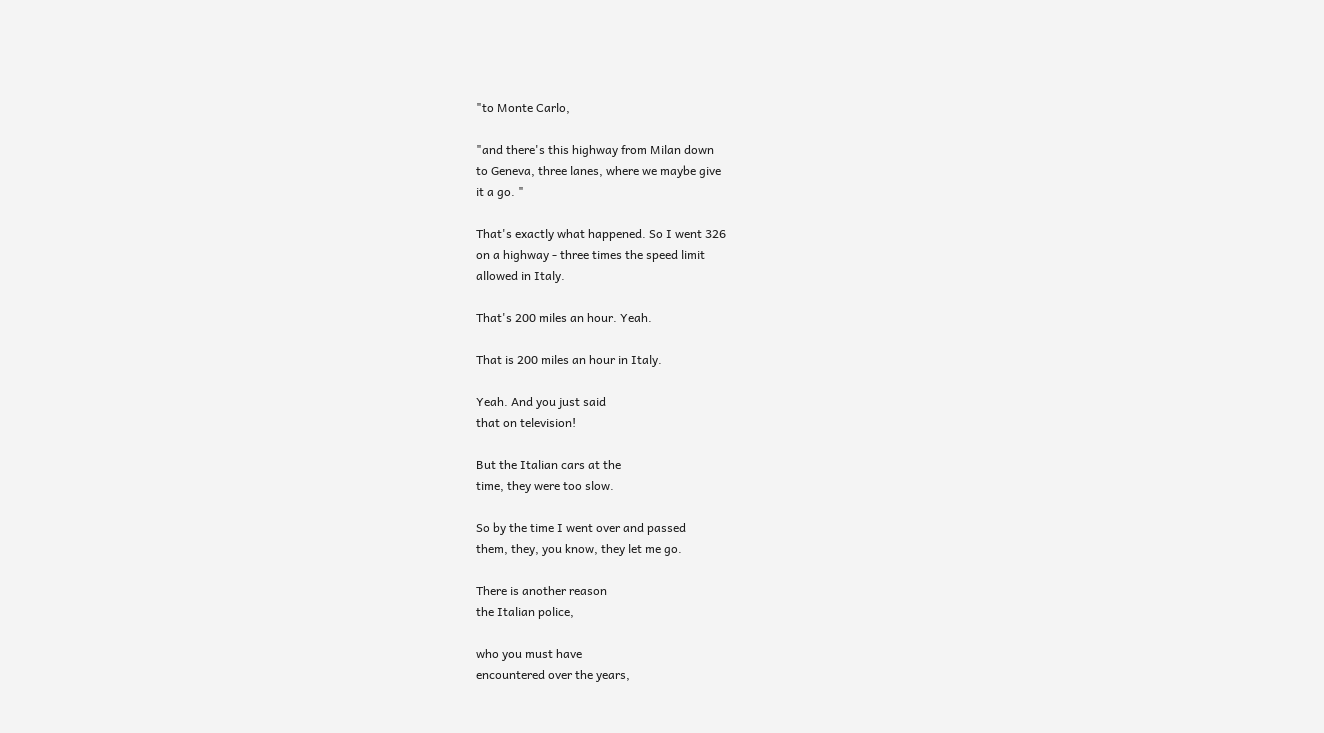"to Monte Carlo,

"and there's this highway from Milan down
to Geneva, three lanes, where we maybe give
it a go. "

That's exactly what happened. So I went 326
on a highway - three times the speed limit
allowed in Italy.

That's 200 miles an hour. Yeah.

That is 200 miles an hour in Italy.

Yeah. And you just said
that on television!

But the Italian cars at the
time, they were too slow.

So by the time I went over and passed
them, they, you know, they let me go.

There is another reason
the Italian police,

who you must have
encountered over the years,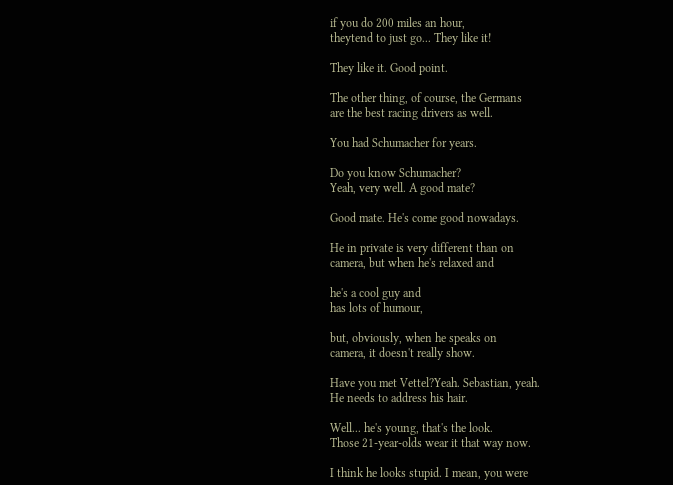if you do 200 miles an hour,
theytend to just go... They like it!

They like it. Good point.

The other thing, of course, the Germans
are the best racing drivers as well.

You had Schumacher for years.

Do you know Schumacher?
Yeah, very well. A good mate?

Good mate. He's come good nowadays.

He in private is very different than on
camera, but when he's relaxed and

he's a cool guy and
has lots of humour,

but, obviously, when he speaks on
camera, it doesn't really show.

Have you met Vettel?Yeah. Sebastian, yeah.
He needs to address his hair.

Well... he's young, that's the look.
Those 21-year-olds wear it that way now.

I think he looks stupid. I mean, you were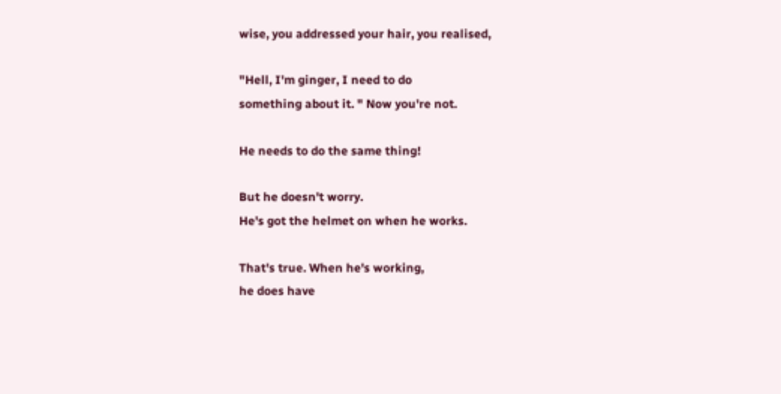wise, you addressed your hair, you realised,

"Hell, I'm ginger, I need to do
something about it. " Now you're not.

He needs to do the same thing!

But he doesn't worry.
He's got the helmet on when he works.

That's true. When he's working,
he does have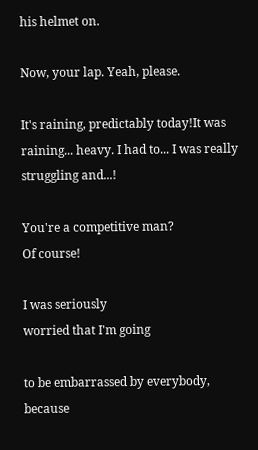his helmet on.

Now, your lap. Yeah, please.

It's raining, predictably today!It was
raining... heavy. I had to... I was really
struggling and...!

You're a competitive man?
Of course!

I was seriously
worried that I'm going

to be embarrassed by everybody, because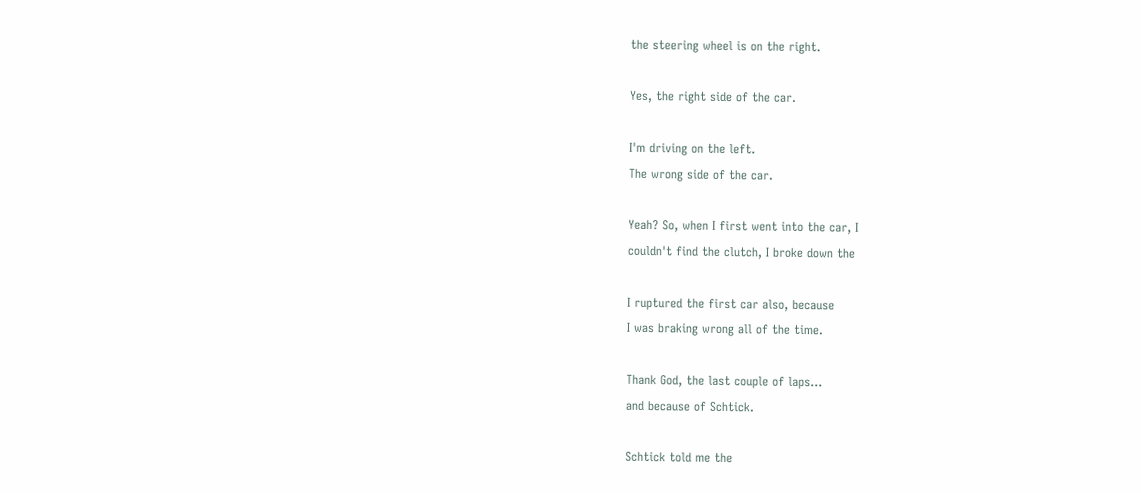the steering wheel is on the right.

Yes, the right side of the car.

I'm driving on the left.
The wrong side of the car.

Yeah? So, when I first went into the car, I
couldn't find the clutch, I broke down the

I ruptured the first car also, because
I was braking wrong all of the time.

Thank God, the last couple of laps...
and because of Schtick.

Schtick told me the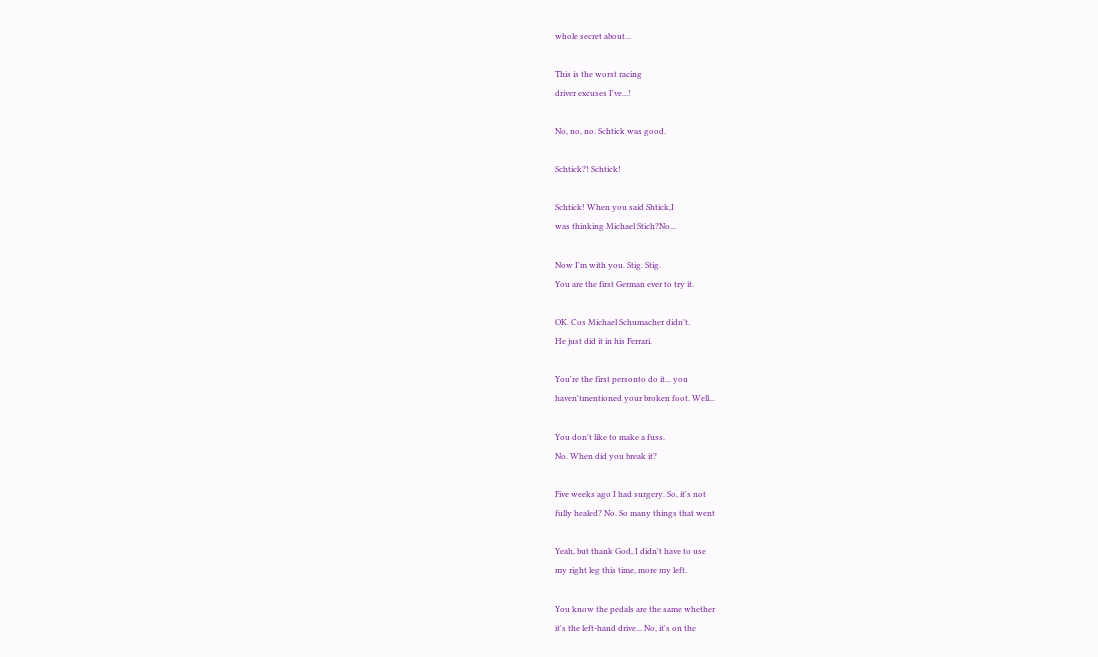whole secret about...

This is the worst racing
driver excuses I've...!

No, no, no. Schtick was good.

Schtick?! Schtick!

Schtick! When you said Shtick,I
was thinking Michael Stich?No...

Now I'm with you. Stig. Stig.
You are the first German ever to try it.

OK. Cos Michael Schumacher didn't.
He just did it in his Ferrari.

You're the first personto do it... you
haven'tmentioned your broken foot. Well...

You don't like to make a fuss.
No. When did you break it?

Five weeks ago I had surgery. So, it's not
fully healed? No. So many things that went

Yeah, but thank God, I didn't have to use
my right leg this time, more my left.

You know the pedals are the same whether
it's the left-hand drive... No, it's on the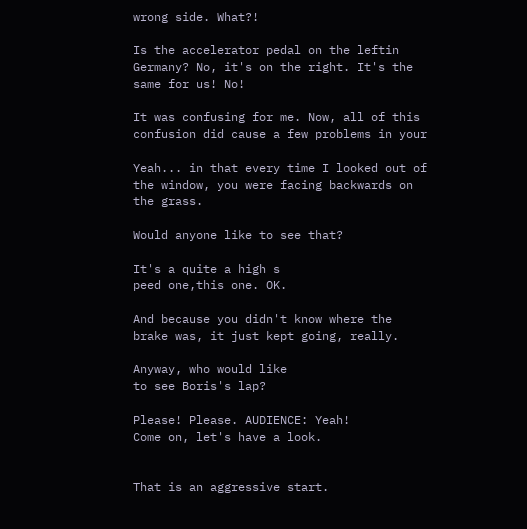wrong side. What?!

Is the accelerator pedal on the leftin
Germany? No, it's on the right. It's the
same for us! No!

It was confusing for me. Now, all of this
confusion did cause a few problems in your

Yeah... in that every time I looked out of
the window, you were facing backwards on
the grass.

Would anyone like to see that?

It's a quite a high s
peed one,this one. OK.

And because you didn't know where the
brake was, it just kept going, really.

Anyway, who would like
to see Boris's lap?

Please! Please. AUDIENCE: Yeah!
Come on, let's have a look.


That is an aggressive start.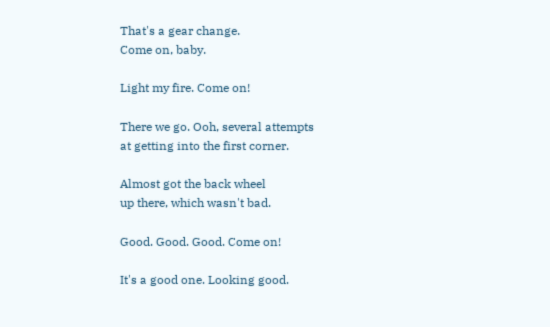That's a gear change.
Come on, baby.

Light my fire. Come on!

There we go. Ooh, several attempts
at getting into the first corner.

Almost got the back wheel
up there, which wasn't bad.

Good. Good. Good. Come on!

It's a good one. Looking good.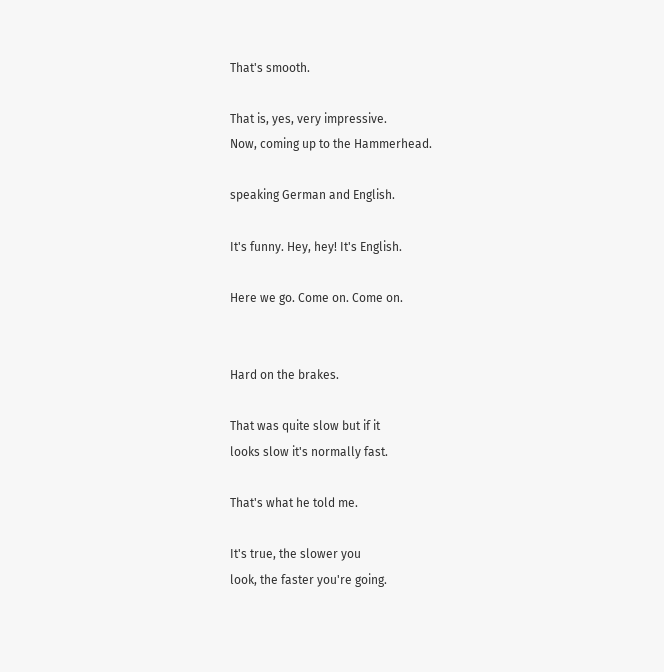That's smooth.

That is, yes, very impressive.
Now, coming up to the Hammerhead.

speaking German and English.

It's funny. Hey, hey! It's English.

Here we go. Come on. Come on.


Hard on the brakes.

That was quite slow but if it
looks slow it's normally fast.

That's what he told me.

It's true, the slower you
look, the faster you're going.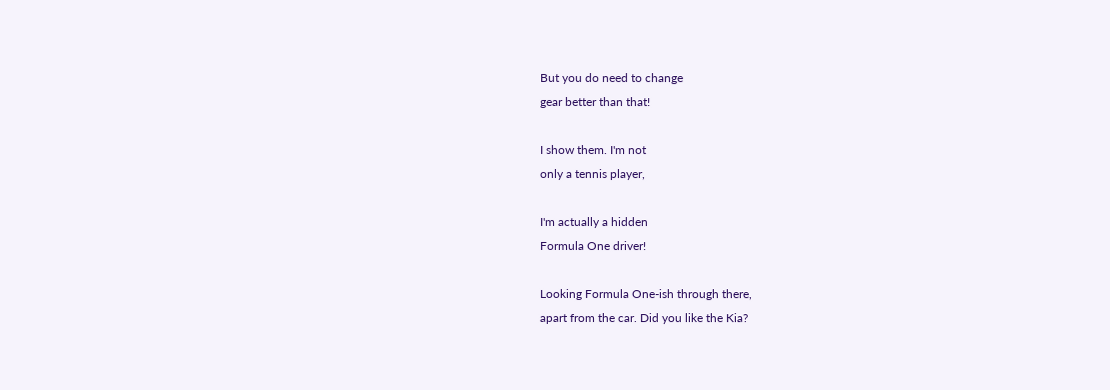But you do need to change
gear better than that!

I show them. I'm not
only a tennis player,

I'm actually a hidden
Formula One driver!

Looking Formula One-ish through there,
apart from the car. Did you like the Kia?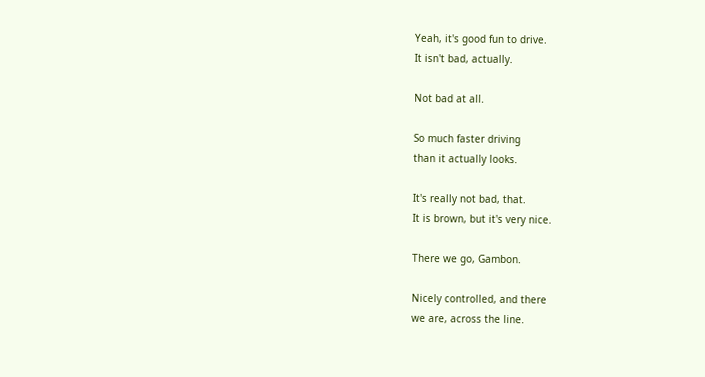Yeah, it's good fun to drive.
It isn't bad, actually.

Not bad at all.

So much faster driving
than it actually looks.

It's really not bad, that.
It is brown, but it's very nice.

There we go, Gambon.

Nicely controlled, and there
we are, across the line.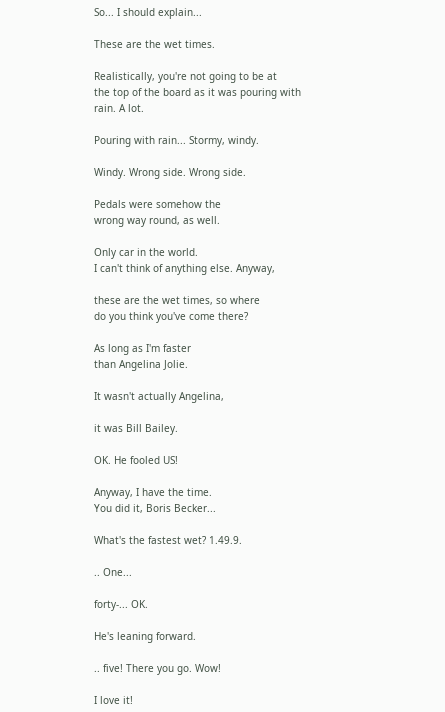So... I should explain...

These are the wet times.

Realistically, you're not going to be at
the top of the board as it was pouring with
rain. A lot.

Pouring with rain... Stormy, windy.

Windy. Wrong side. Wrong side.

Pedals were somehow the
wrong way round, as well.

Only car in the world.
I can't think of anything else. Anyway,

these are the wet times, so where
do you think you've come there?

As long as I'm faster
than Angelina Jolie.

It wasn't actually Angelina,

it was Bill Bailey.

OK. He fooled US!

Anyway, I have the time.
You did it, Boris Becker...

What's the fastest wet? 1.49.9.

.. One...

forty-... OK.

He's leaning forward.

.. five! There you go. Wow!

I love it!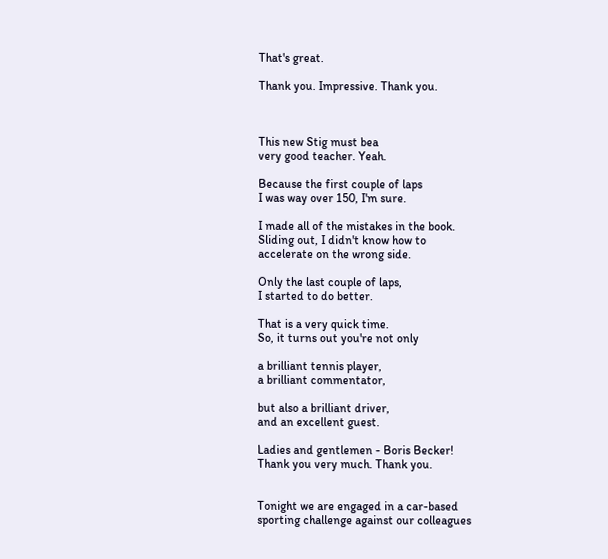That's great.

Thank you. Impressive. Thank you.



This new Stig must bea
very good teacher. Yeah.

Because the first couple of laps
I was way over 150, I'm sure.

I made all of the mistakes in the book.
Sliding out, I didn't know how to
accelerate on the wrong side.

Only the last couple of laps,
I started to do better.

That is a very quick time.
So, it turns out you're not only

a brilliant tennis player,
a brilliant commentator,

but also a brilliant driver,
and an excellent guest.

Ladies and gentlemen - Boris Becker!
Thank you very much. Thank you.


Tonight we are engaged in a car-based
sporting challenge against our colleagues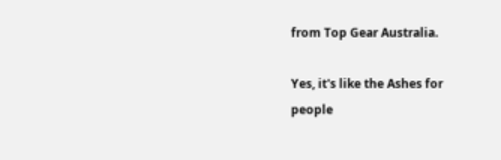from Top Gear Australia.

Yes, it's like the Ashes for
people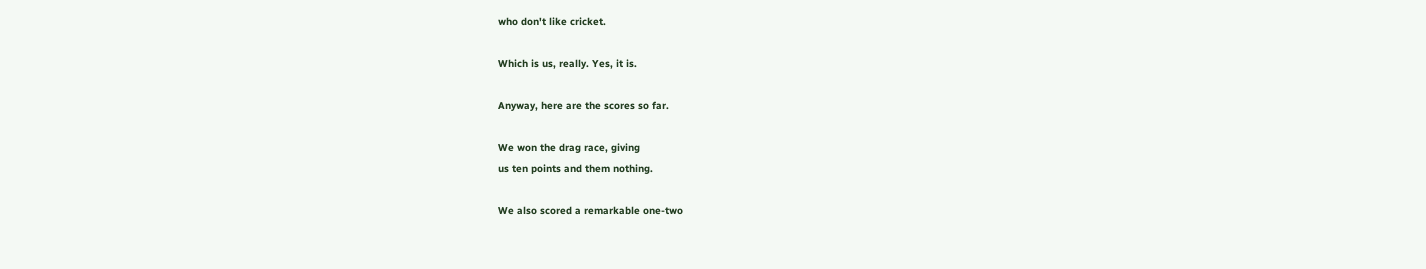who don't like cricket.

Which is us, really. Yes, it is.

Anyway, here are the scores so far.

We won the drag race, giving
us ten points and them nothing.

We also scored a remarkable one-two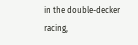in the double-decker racing,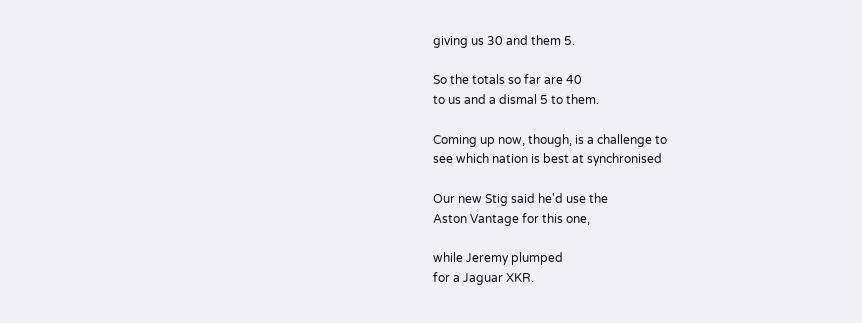giving us 30 and them 5.

So the totals so far are 40
to us and a dismal 5 to them.

Coming up now, though, is a challenge to
see which nation is best at synchronised

Our new Stig said he'd use the
Aston Vantage for this one,

while Jeremy plumped
for a Jaguar XKR.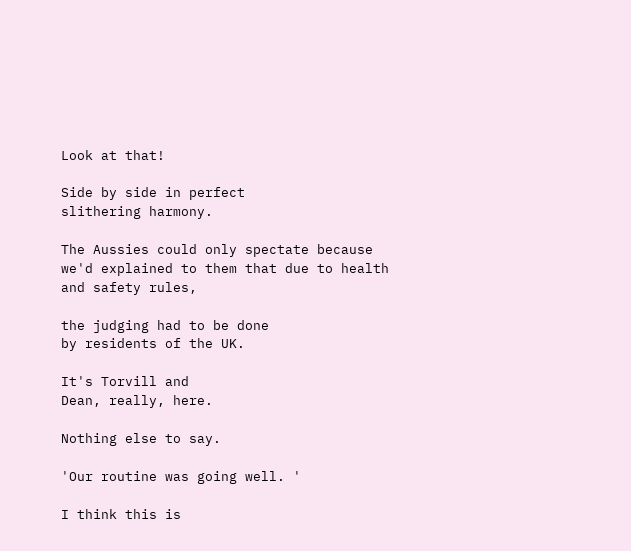Look at that!

Side by side in perfect
slithering harmony.

The Aussies could only spectate because
we'd explained to them that due to health
and safety rules,

the judging had to be done
by residents of the UK.

It's Torvill and
Dean, really, here.

Nothing else to say.

'Our routine was going well. '

I think this is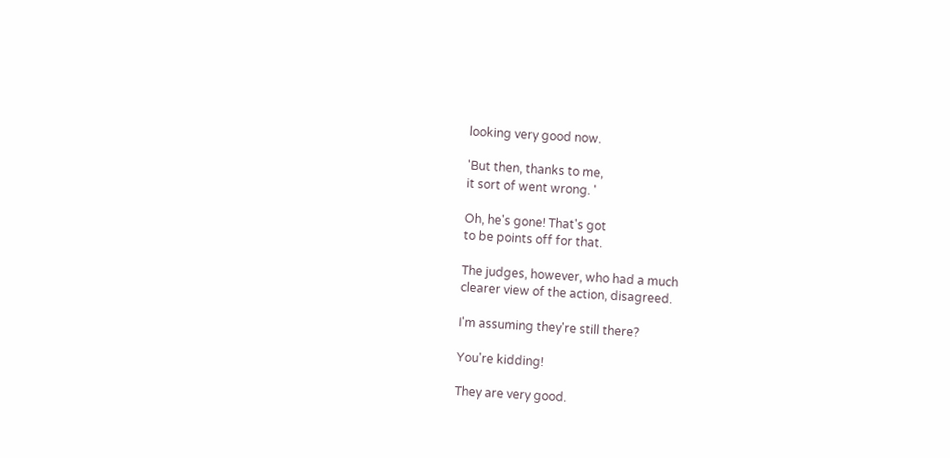looking very good now.

'But then, thanks to me,
it sort of went wrong. '

Oh, he's gone! That's got
to be points off for that.

The judges, however, who had a much
clearer view of the action, disagreed.

I'm assuming they're still there?

You're kidding!

They are very good.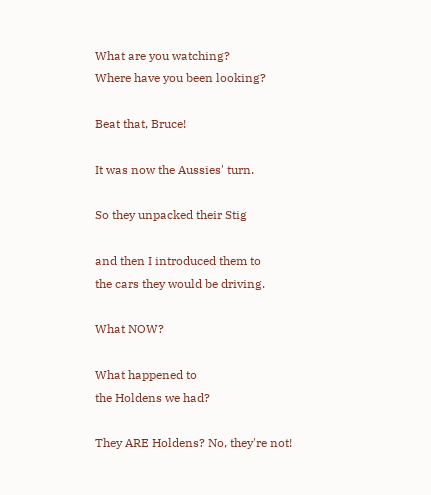What are you watching?
Where have you been looking?

Beat that, Bruce!

It was now the Aussies' turn.

So they unpacked their Stig

and then I introduced them to
the cars they would be driving.

What NOW?

What happened to
the Holdens we had?

They ARE Holdens? No, they're not!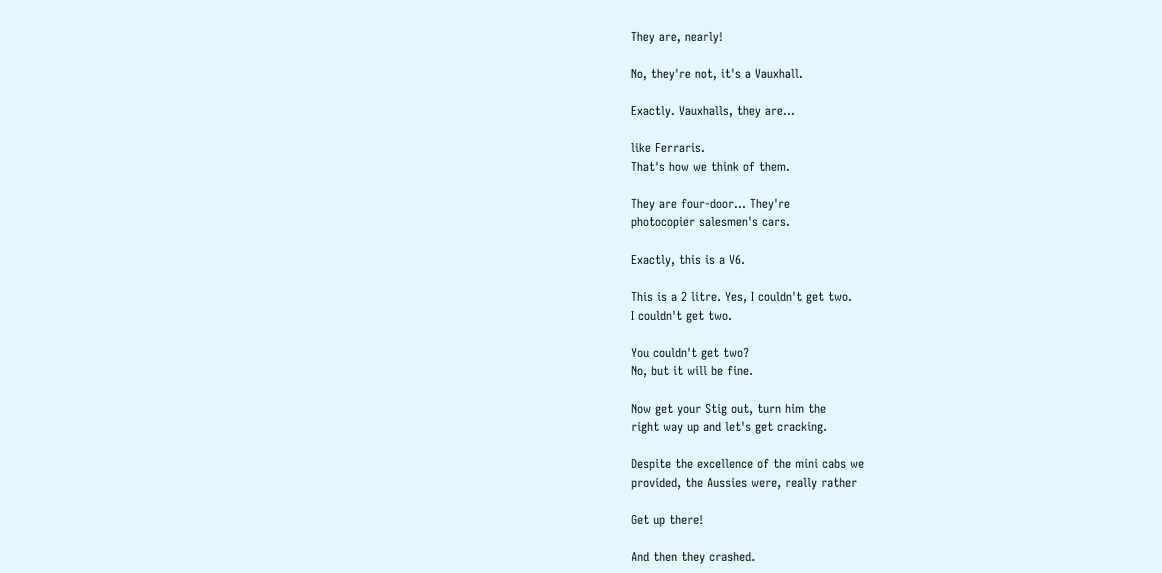They are, nearly!

No, they're not, it's a Vauxhall.

Exactly. Vauxhalls, they are...

like Ferraris.
That's how we think of them.

They are four-door... They're
photocopier salesmen's cars.

Exactly, this is a V6.

This is a 2 litre. Yes, I couldn't get two.
I couldn't get two.

You couldn't get two?
No, but it will be fine.

Now get your Stig out, turn him the
right way up and let's get cracking.

Despite the excellence of the mini cabs we
provided, the Aussies were, really rather

Get up there!

And then they crashed.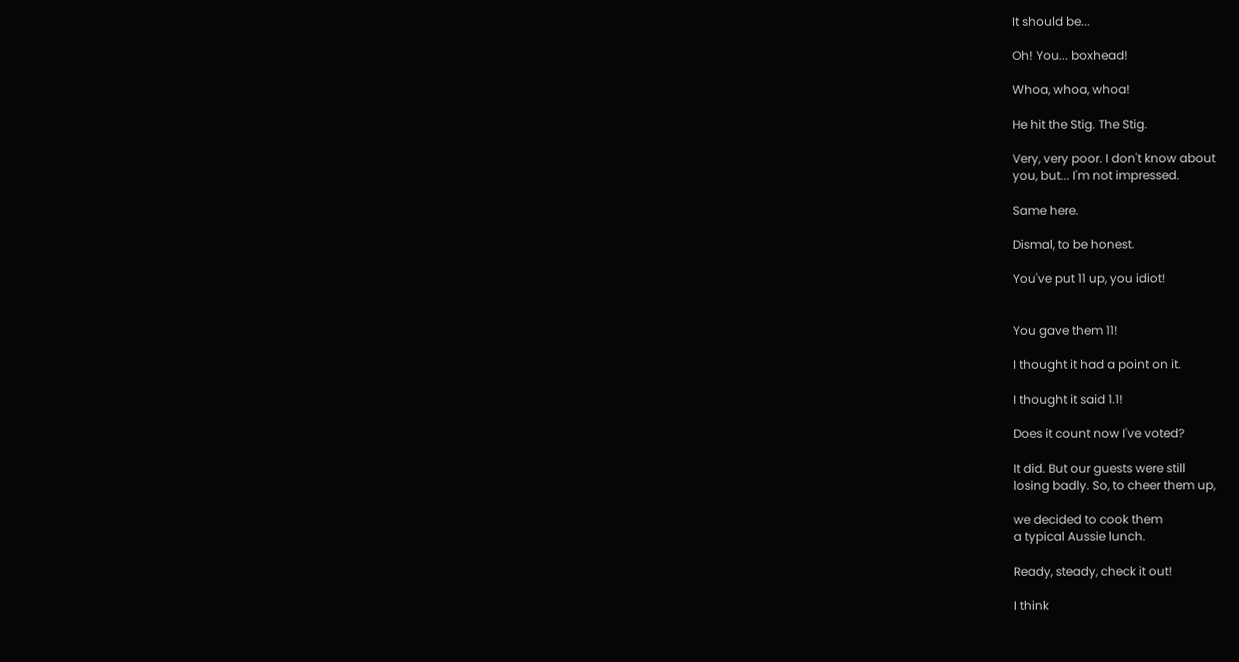It should be...

Oh! You... boxhead!

Whoa, whoa, whoa!

He hit the Stig. The Stig.

Very, very poor. I don't know about
you, but... I'm not impressed.

Same here.

Dismal, to be honest.

You've put 11 up, you idiot!


You gave them 11!

I thought it had a point on it.

I thought it said 1.1!

Does it count now I've voted?

It did. But our guests were still
losing badly. So, to cheer them up,

we decided to cook them
a typical Aussie lunch.

Ready, steady, check it out!

I think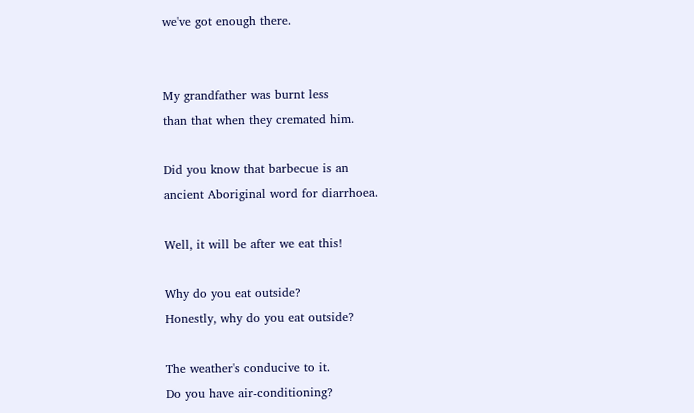we've got enough there.


My grandfather was burnt less
than that when they cremated him.

Did you know that barbecue is an
ancient Aboriginal word for diarrhoea.

Well, it will be after we eat this!

Why do you eat outside?
Honestly, why do you eat outside?

The weather's conducive to it.
Do you have air-conditioning?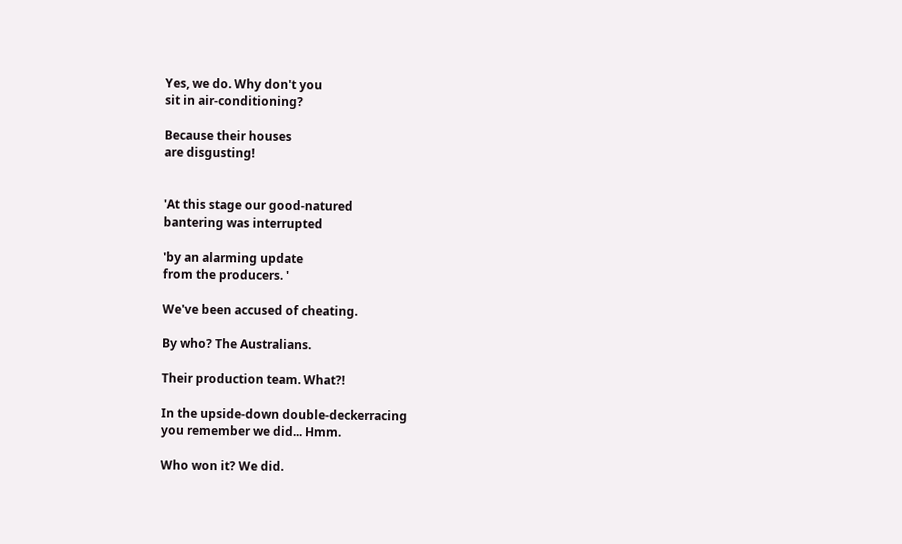Yes, we do. Why don't you
sit in air-conditioning?

Because their houses
are disgusting!


'At this stage our good-natured
bantering was interrupted

'by an alarming update
from the producers. '

We've been accused of cheating.

By who? The Australians.

Their production team. What?!

In the upside-down double-deckerracing
you remember we did... Hmm.

Who won it? We did.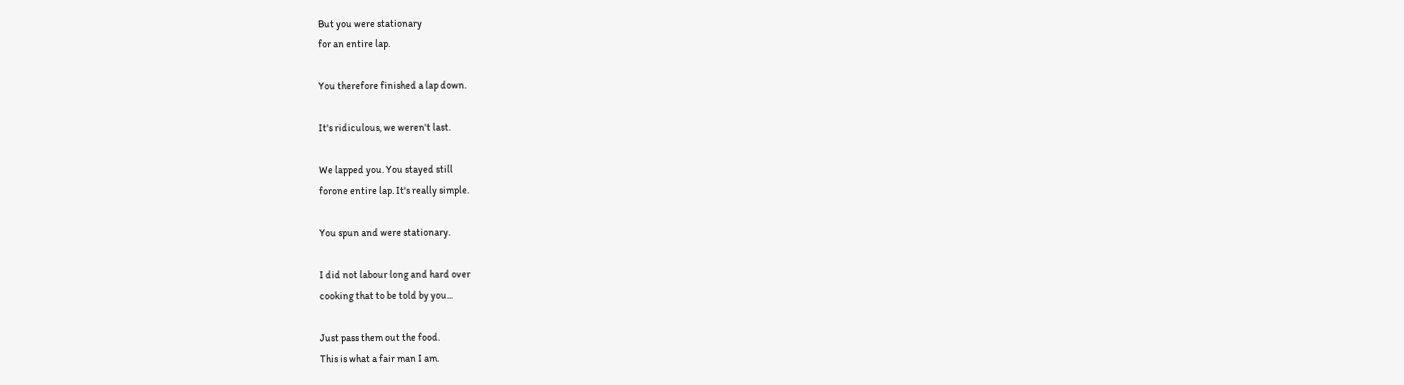But you were stationary
for an entire lap.

You therefore finished a lap down.

It's ridiculous, we weren't last.

We lapped you. You stayed still
forone entire lap. It's really simple.

You spun and were stationary.

I did not labour long and hard over
cooking that to be told by you...

Just pass them out the food.
This is what a fair man I am.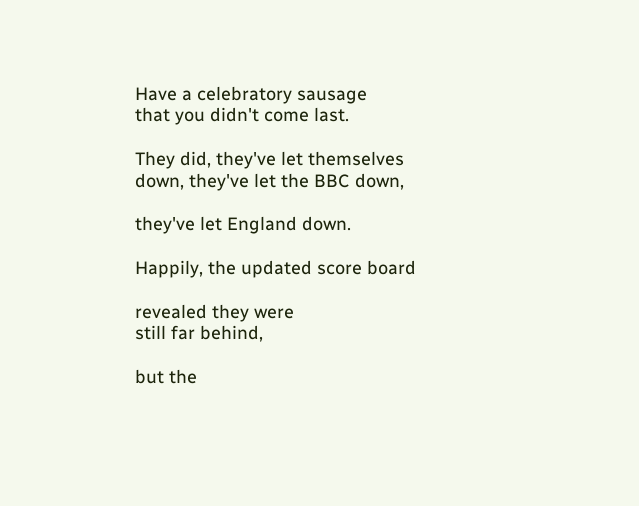Have a celebratory sausage
that you didn't come last.

They did, they've let themselves
down, they've let the BBC down,

they've let England down.

Happily, the updated score board

revealed they were
still far behind,

but the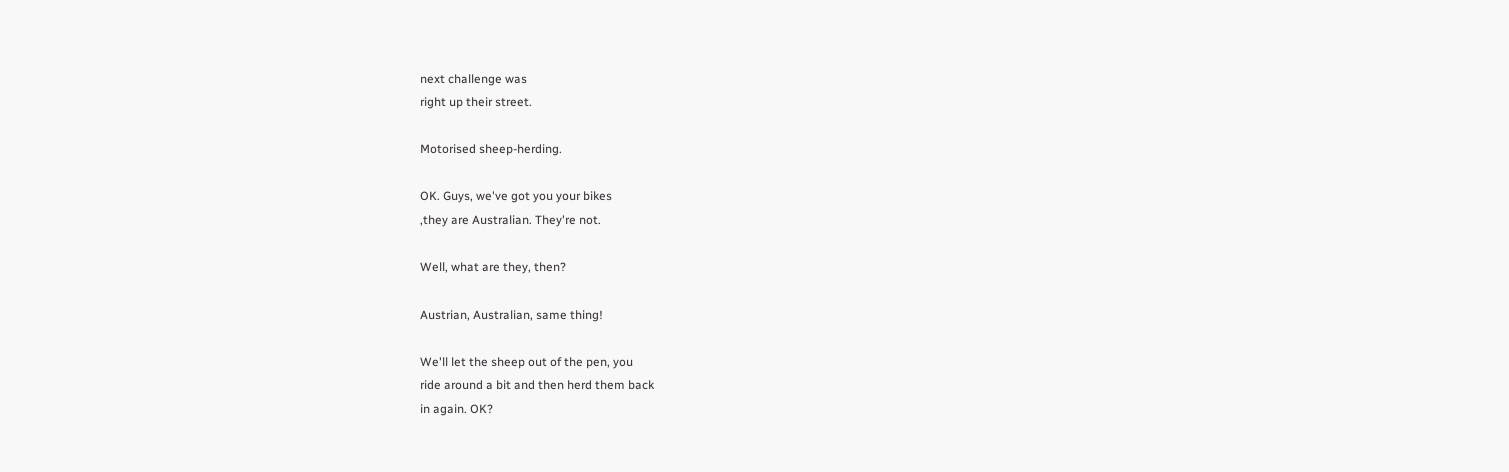next challenge was
right up their street.

Motorised sheep-herding.

OK. Guys, we've got you your bikes
,they are Australian. They're not.

Well, what are they, then?

Austrian, Australian, same thing!

We'll let the sheep out of the pen, you
ride around a bit and then herd them back
in again. OK?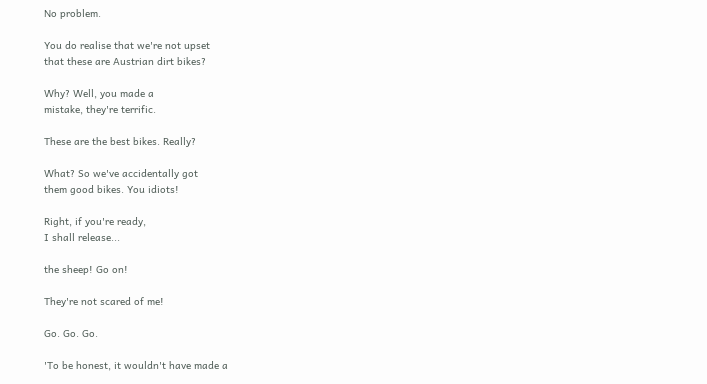No problem.

You do realise that we're not upset
that these are Austrian dirt bikes?

Why? Well, you made a
mistake, they're terrific.

These are the best bikes. Really?

What? So we've accidentally got
them good bikes. You idiots!

Right, if you're ready,
I shall release...

the sheep! Go on!

They're not scared of me!

Go. Go. Go.

'To be honest, it wouldn't have made a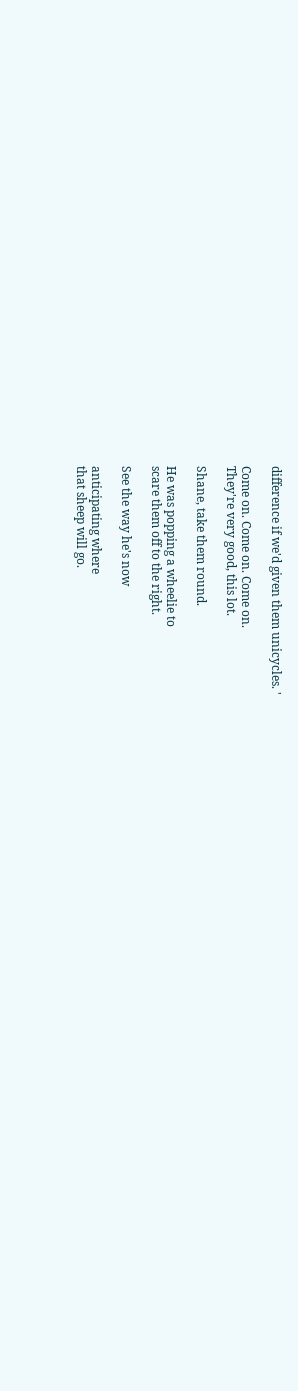difference if we'd given them unicycles. '

Come on. Come on. Come on.
They're very good, this lot.

Shane, take them round.

He was popping a wheelie to
scare them off to the right.

See the way he's now

anticipating where
that sheep will go.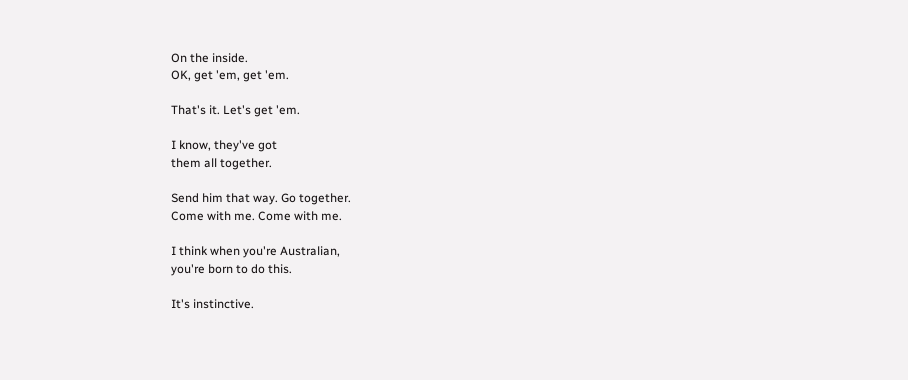On the inside.
OK, get 'em, get 'em.

That's it. Let's get 'em.

I know, they've got
them all together.

Send him that way. Go together.
Come with me. Come with me.

I think when you're Australian,
you're born to do this.

It's instinctive.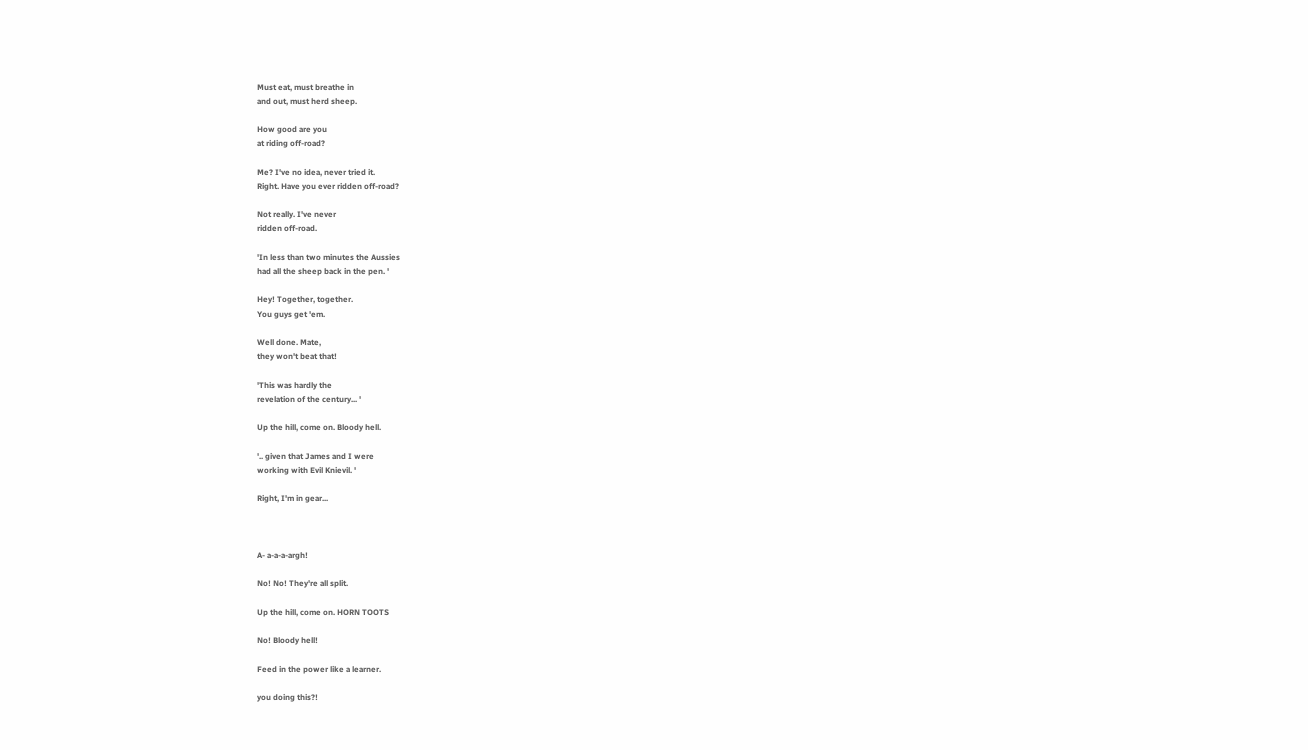Must eat, must breathe in
and out, must herd sheep.

How good are you
at riding off-road?

Me? I've no idea, never tried it.
Right. Have you ever ridden off-road?

Not really. I've never
ridden off-road.

'In less than two minutes the Aussies
had all the sheep back in the pen. '

Hey! Together, together.
You guys get 'em.

Well done. Mate,
they won't beat that!

'This was hardly the
revelation of the century... '

Up the hill, come on. Bloody hell.

'.. given that James and I were
working with Evil Knievil. '

Right, I'm in gear...



A- a-a-a-argh!

No! No! They're all split.

Up the hill, come on. HORN TOOTS

No! Bloody hell!

Feed in the power like a learner.

you doing this?!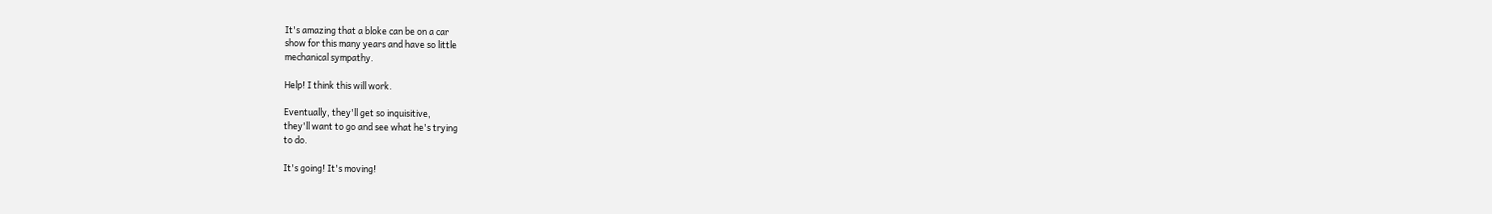It's amazing that a bloke can be on a car
show for this many years and have so little
mechanical sympathy.

Help! I think this will work.

Eventually, they'll get so inquisitive,
they'll want to go and see what he's trying
to do.

It's going! It's moving!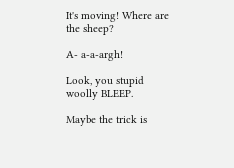It's moving! Where are the sheep?

A- a-a-argh!

Look, you stupid woolly BLEEP.

Maybe the trick is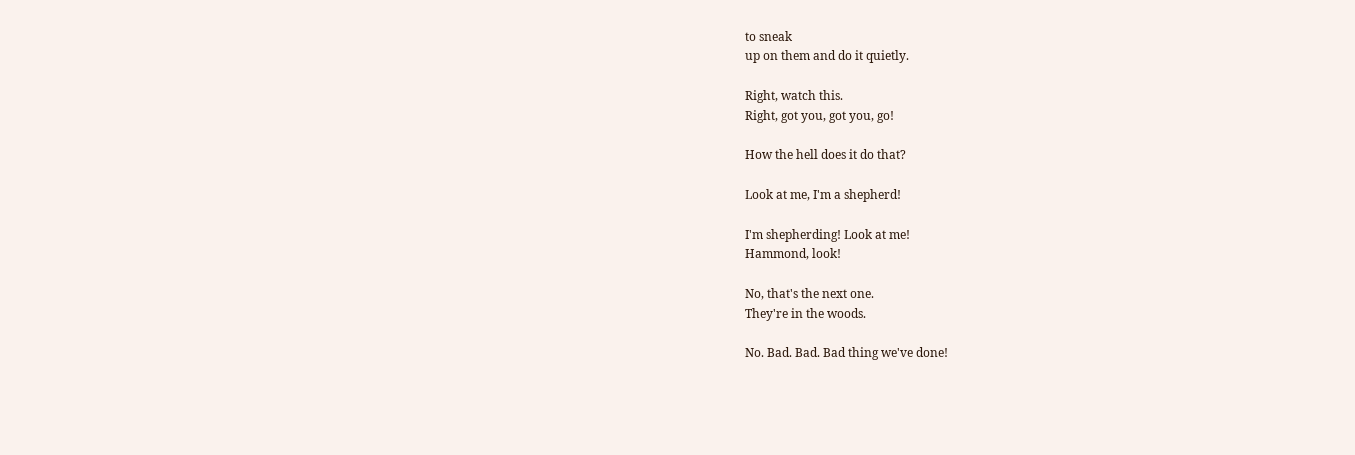to sneak
up on them and do it quietly.

Right, watch this.
Right, got you, got you, go!

How the hell does it do that?

Look at me, I'm a shepherd!

I'm shepherding! Look at me!
Hammond, look!

No, that's the next one.
They're in the woods.

No. Bad. Bad. Bad thing we've done!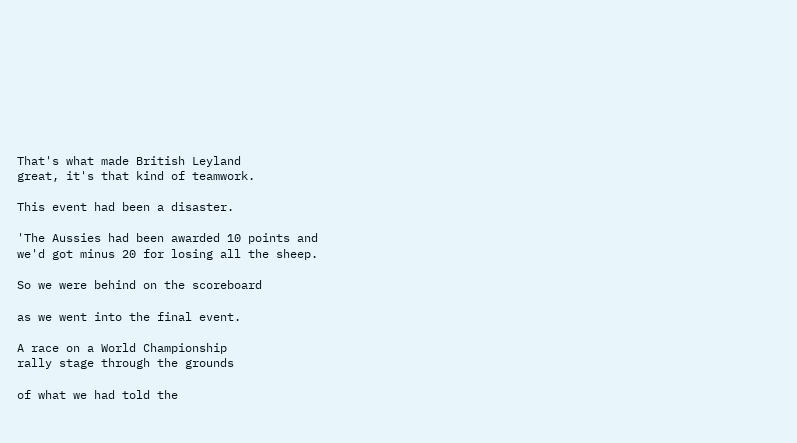That's what made British Leyland
great, it's that kind of teamwork.

This event had been a disaster.

'The Aussies had been awarded 10 points and
we'd got minus 20 for losing all the sheep.

So we were behind on the scoreboard

as we went into the final event.

A race on a World Championship
rally stage through the grounds

of what we had told the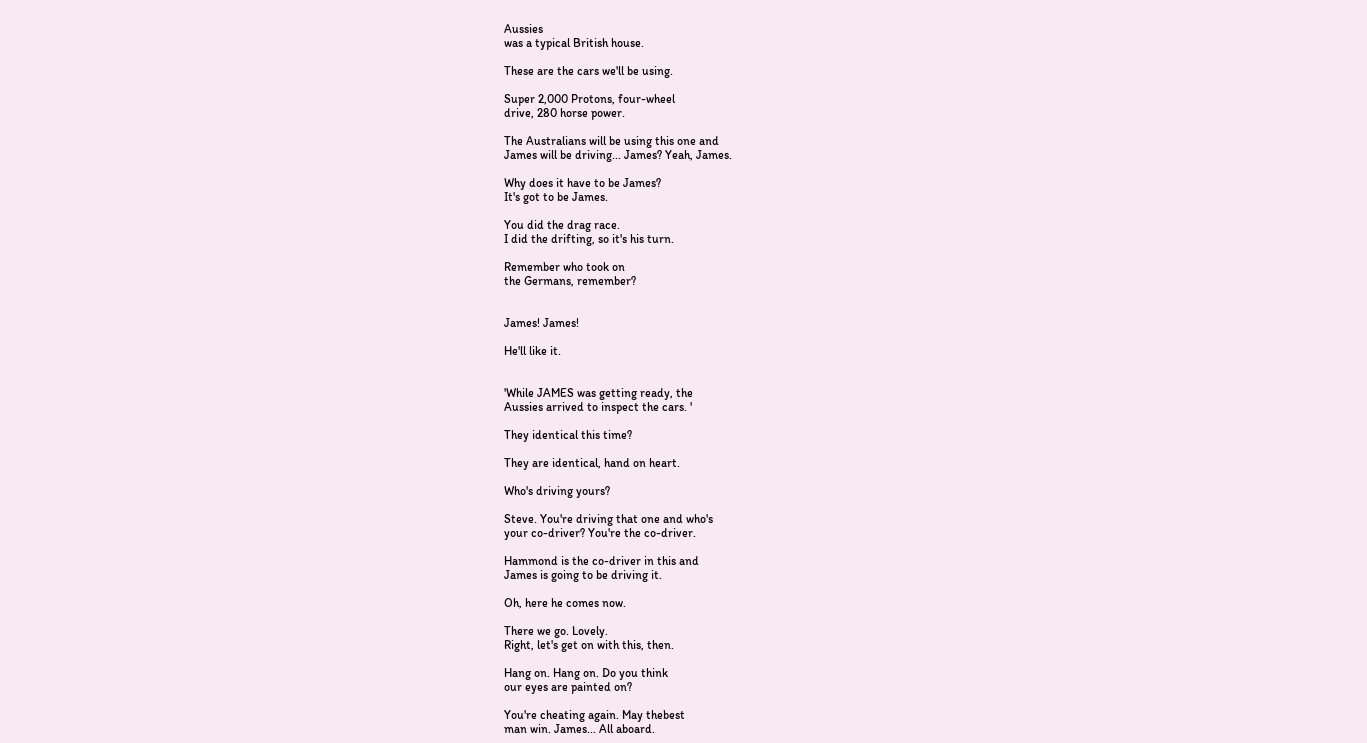Aussies
was a typical British house.

These are the cars we'll be using.

Super 2,000 Protons, four-wheel
drive, 280 horse power.

The Australians will be using this one and
James will be driving... James? Yeah, James.

Why does it have to be James?
It's got to be James.

You did the drag race.
I did the drifting, so it's his turn.

Remember who took on
the Germans, remember?


James! James!

He'll like it.


'While JAMES was getting ready, the
Aussies arrived to inspect the cars. '

They identical this time?

They are identical, hand on heart.

Who's driving yours?

Steve. You're driving that one and who's
your co-driver? You're the co-driver.

Hammond is the co-driver in this and
James is going to be driving it.

Oh, here he comes now.

There we go. Lovely.
Right, let's get on with this, then.

Hang on. Hang on. Do you think
our eyes are painted on?

You're cheating again. May thebest
man win. James... All aboard.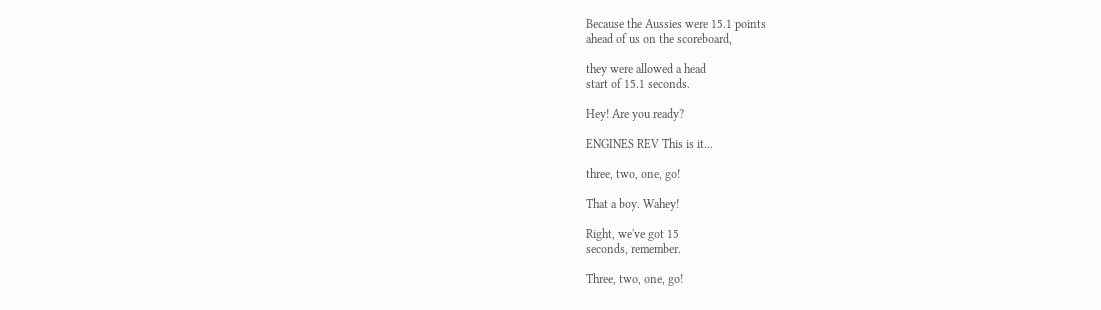Because the Aussies were 15.1 points
ahead of us on the scoreboard,

they were allowed a head
start of 15.1 seconds.

Hey! Are you ready?

ENGINES REV This is it...

three, two, one, go!

That a boy. Wahey!

Right, we've got 15
seconds, remember.

Three, two, one, go!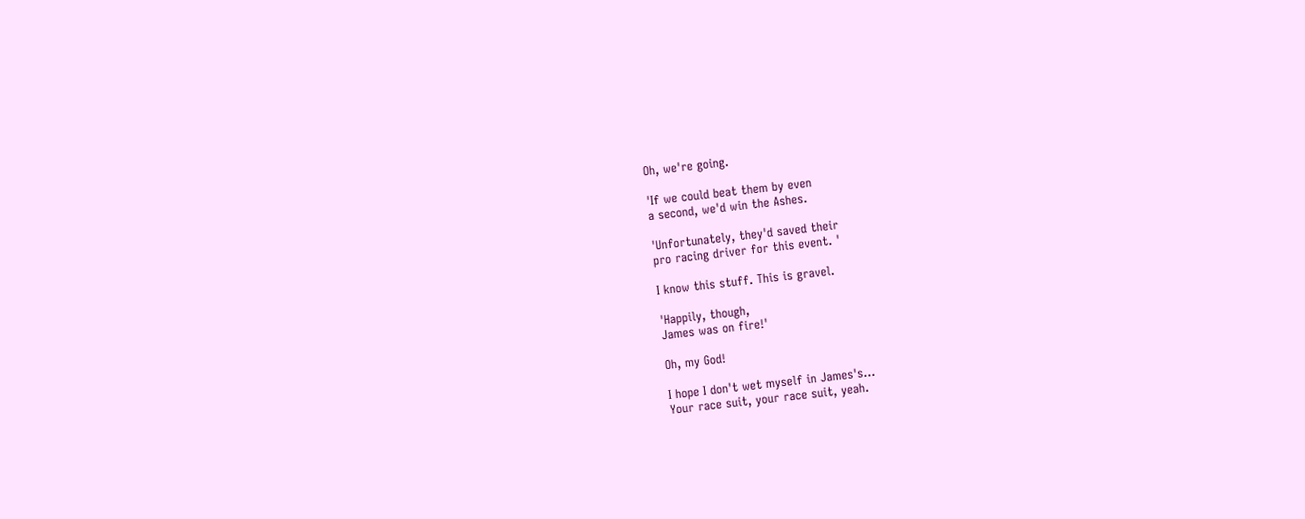Oh, we're going.

'If we could beat them by even
a second, we'd win the Ashes.

'Unfortunately, they'd saved their
pro racing driver for this event. '

I know this stuff. This is gravel.

'Happily, though,
James was on fire!'

Oh, my God!

I hope I don't wet myself in James's...
Your race suit, your race suit, yeah.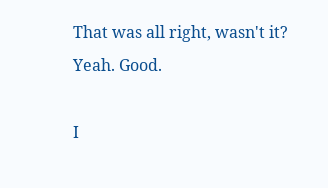That was all right, wasn't it?
Yeah. Good.

I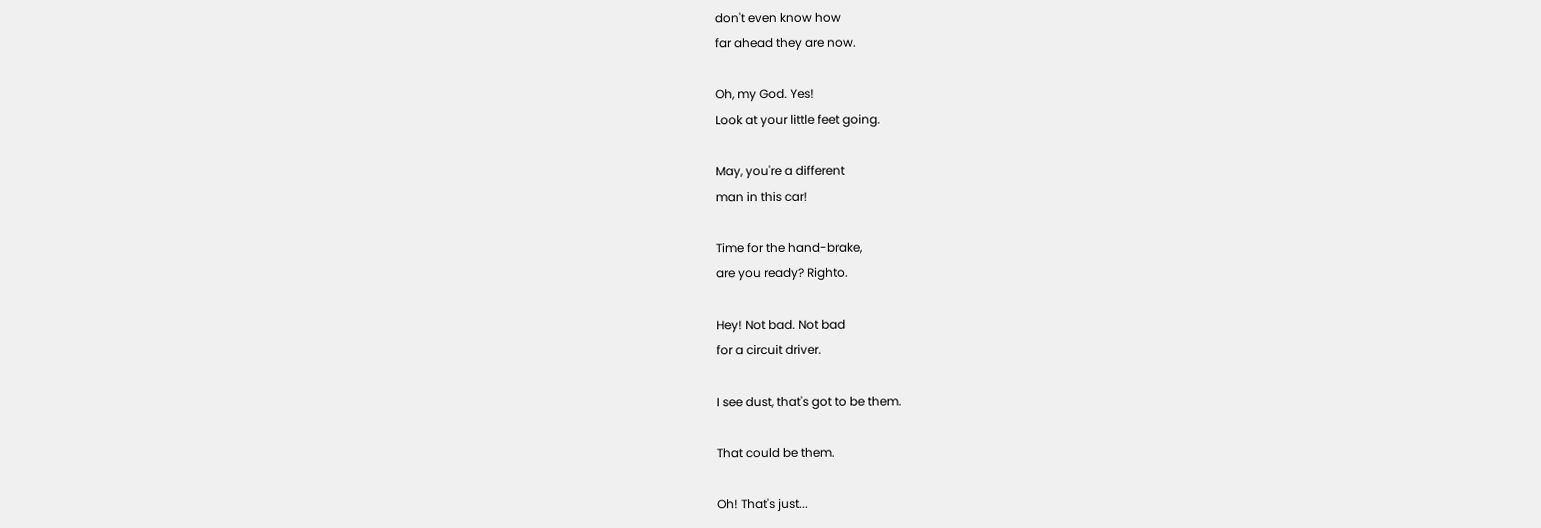don't even know how
far ahead they are now.

Oh, my God. Yes!
Look at your little feet going.

May, you're a different
man in this car!

Time for the hand-brake,
are you ready? Righto.

Hey! Not bad. Not bad
for a circuit driver.

I see dust, that's got to be them.

That could be them.

Oh! That's just...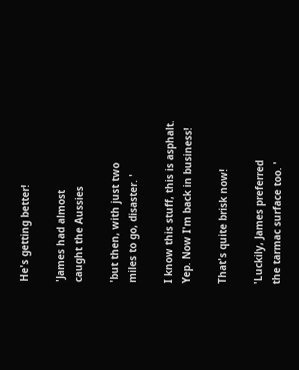He's getting better!

'James had almost
caught the Aussies

'but then, with just two
miles to go, disaster. '

I know this stuff, this is asphalt.
Yep. Now I'm back in business!

That's quite brisk now!

'Luckily, James preferred
the tarmac surface too. '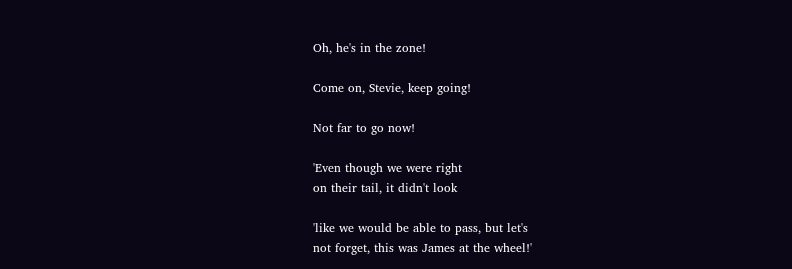Oh, he's in the zone!

Come on, Stevie, keep going!

Not far to go now!

'Even though we were right
on their tail, it didn't look

'like we would be able to pass, but let's
not forget, this was James at the wheel!'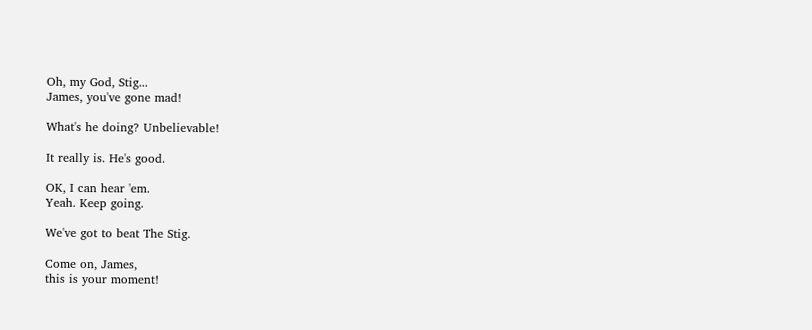Oh, my God, Stig...
James, you've gone mad!

What's he doing? Unbelievable!

It really is. He's good.

OK, I can hear 'em.
Yeah. Keep going.

We've got to beat The Stig.

Come on, James,
this is your moment!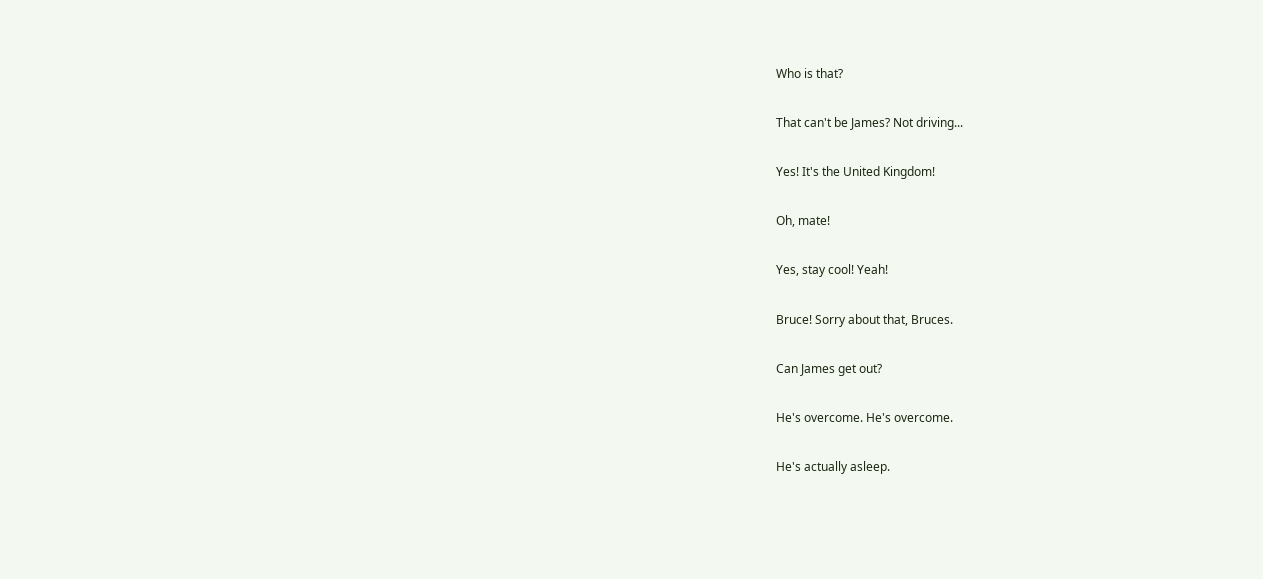Who is that?

That can't be James? Not driving...

Yes! It's the United Kingdom!

Oh, mate!

Yes, stay cool! Yeah!

Bruce! Sorry about that, Bruces.

Can James get out?

He's overcome. He's overcome.

He's actually asleep.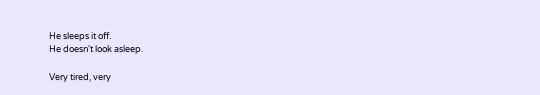He sleeps it off.
He doesn't look asleep.

Very tired, very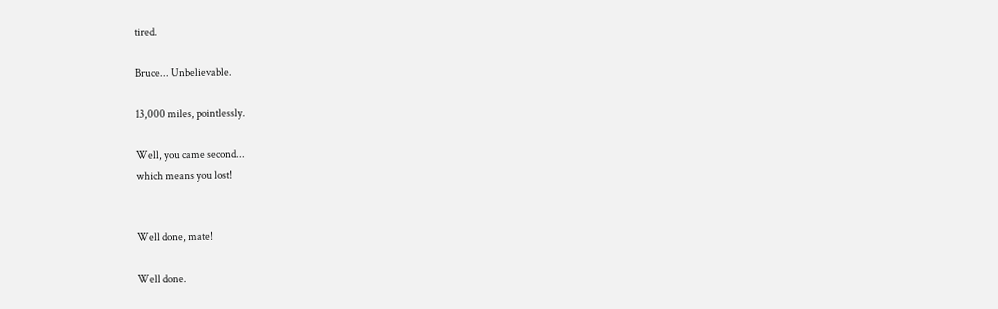tired.

Bruce... Unbelievable.

13,000 miles, pointlessly.

Well, you came second...
which means you lost!


Well done, mate!

Well done.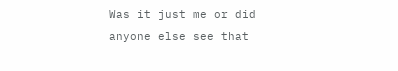Was it just me or did anyone else see that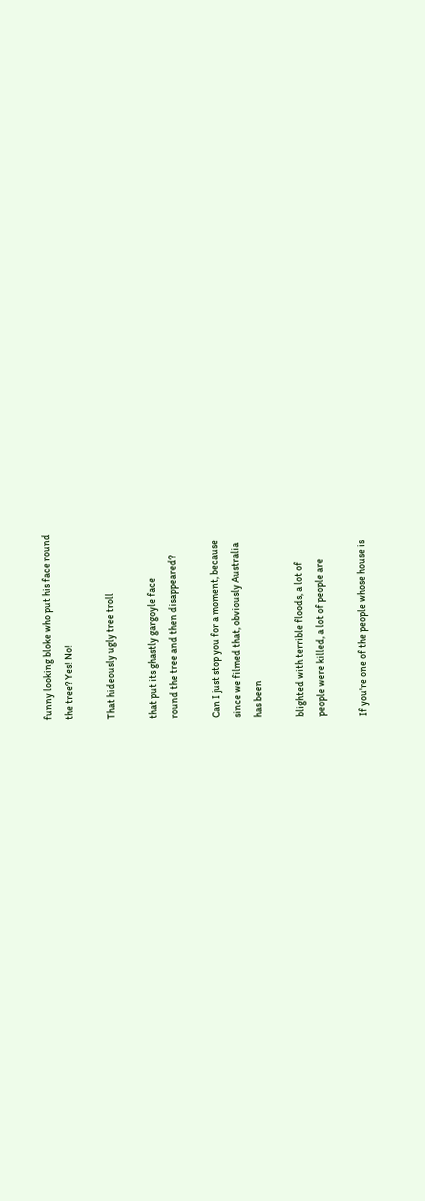funny looking bloke who put his face round
the tree? Yes! No!

That hideously ugly tree troll

that put its ghastly gargoyle face
round the tree and then disappeared?

Can I just stop you for a moment, because
since we filmed that, obviously Australia
has been

blighted with terrible floods, a lot of
people were killed, a lot of people are

If you're one of the people whose house is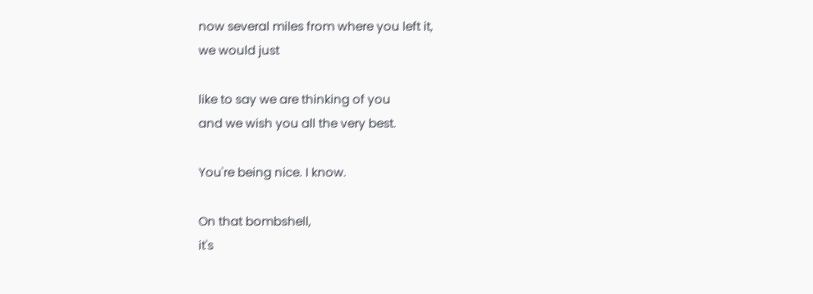now several miles from where you left it,
we would just

like to say we are thinking of you
and we wish you all the very best.

You're being nice. I know.

On that bombshell,
it's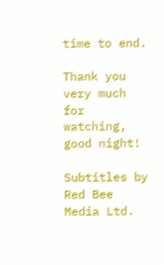time to end.

Thank you very much for
watching, good night!

Subtitles by Red Bee Media Ltd.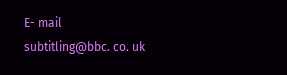E- mail subtitling@bbc. co. uk